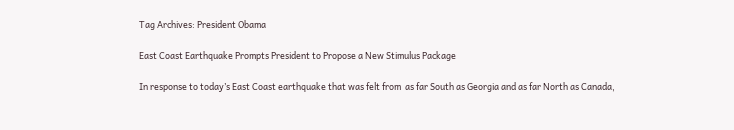Tag Archives: President Obama

East Coast Earthquake Prompts President to Propose a New Stimulus Package

In response to today’s East Coast earthquake that was felt from  as far South as Georgia and as far North as Canada,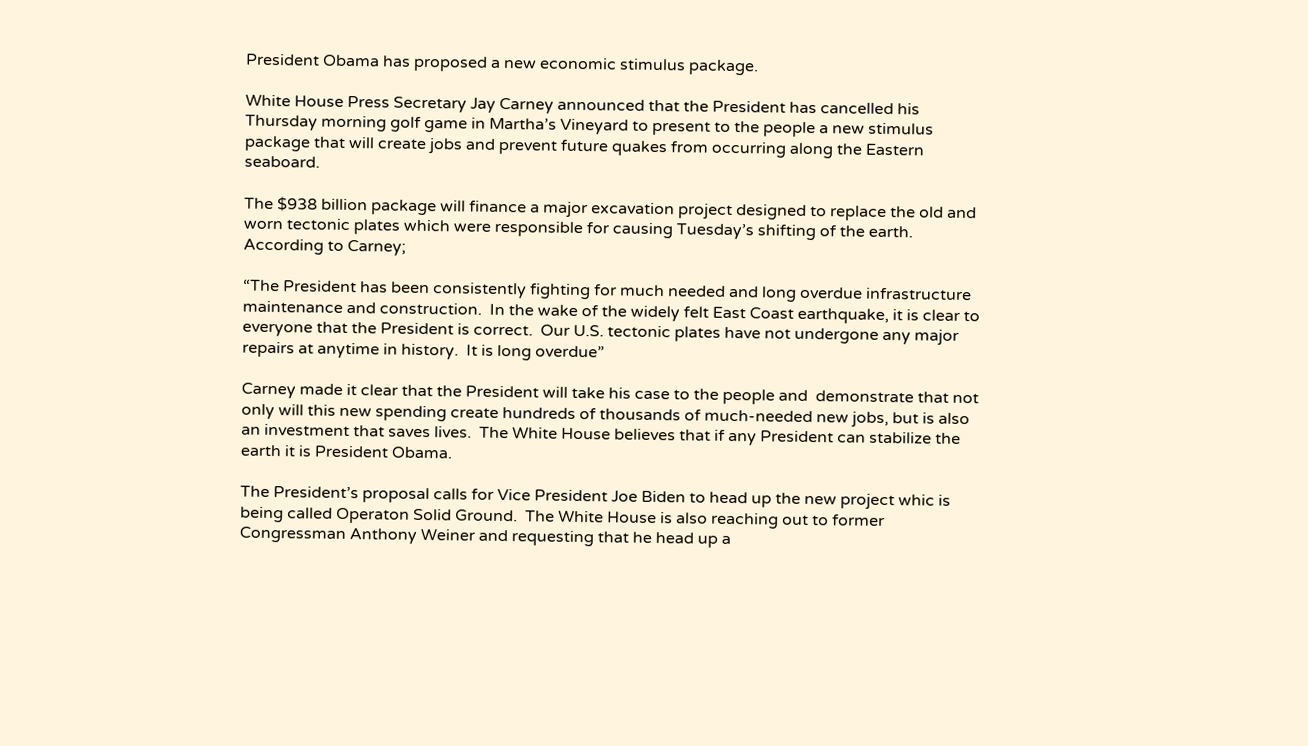President Obama has proposed a new economic stimulus package.

White House Press Secretary Jay Carney announced that the President has cancelled his Thursday morning golf game in Martha’s Vineyard to present to the people a new stimulus package that will create jobs and prevent future quakes from occurring along the Eastern seaboard.

The $938 billion package will finance a major excavation project designed to replace the old and worn tectonic plates which were responsible for causing Tuesday’s shifting of the earth.  According to Carney;

“The President has been consistently fighting for much needed and long overdue infrastructure maintenance and construction.  In the wake of the widely felt East Coast earthquake, it is clear to everyone that the President is correct.  Our U.S. tectonic plates have not undergone any major repairs at anytime in history.  It is long overdue”

Carney made it clear that the President will take his case to the people and  demonstrate that not only will this new spending create hundreds of thousands of much-needed new jobs, but is also an investment that saves lives.  The White House believes that if any President can stabilize the earth it is President Obama.

The President’s proposal calls for Vice President Joe Biden to head up the new project whic is being called Operaton Solid Ground.  The White House is also reaching out to former Congressman Anthony Weiner and requesting that he head up a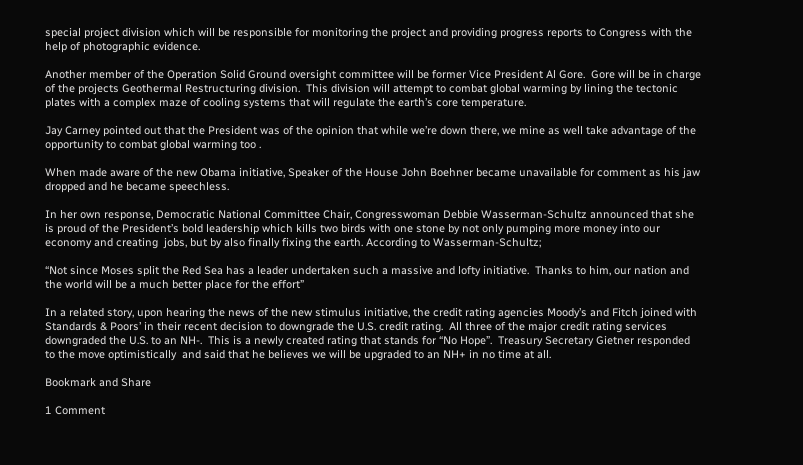special project division which will be responsible for monitoring the project and providing progress reports to Congress with the help of photographic evidence.

Another member of the Operation Solid Ground oversight committee will be former Vice President Al Gore.  Gore will be in charge of the projects Geothermal Restructuring division.  This division will attempt to combat global warming by lining the tectonic plates with a complex maze of cooling systems that will regulate the earth’s core temperature.

Jay Carney pointed out that the President was of the opinion that while we’re down there, we mine as well take advantage of the opportunity to combat global warming too .

When made aware of the new Obama initiative, Speaker of the House John Boehner became unavailable for comment as his jaw dropped and he became speechless.

In her own response, Democratic National Committee Chair, Congresswoman Debbie Wasserman-Schultz announced that she is proud of the President’s bold leadership which kills two birds with one stone by not only pumping more money into our economy and creating  jobs, but by also finally fixing the earth. According to Wasserman-Schultz;

“Not since Moses split the Red Sea has a leader undertaken such a massive and lofty initiative.  Thanks to him, our nation and the world will be a much better place for the effort”

In a related story, upon hearing the news of the new stimulus initiative, the credit rating agencies Moody’s and Fitch joined with Standards & Poors’ in their recent decision to downgrade the U.S. credit rating.  All three of the major credit rating services downgraded the U.S. to an NH-.  This is a newly created rating that stands for “No Hope”.  Treasury Secretary Gietner responded to the move optimistically  and said that he believes we will be upgraded to an NH+ in no time at all.

Bookmark and Share

1 Comment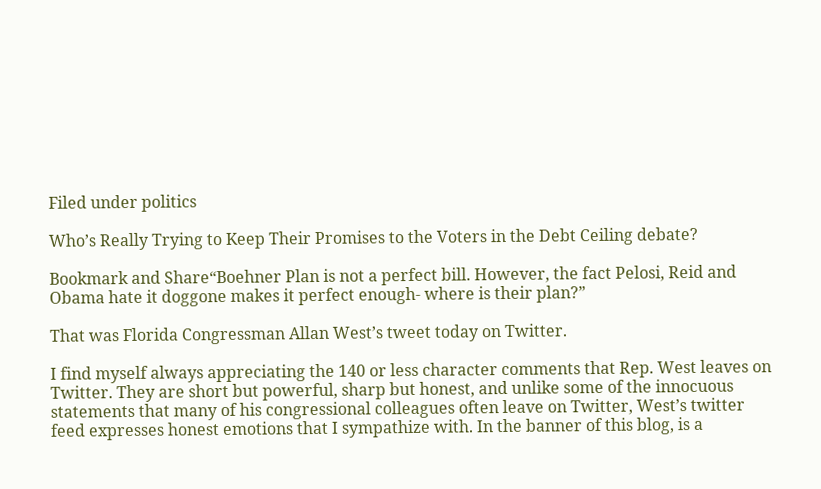Filed under politics

Who’s Really Trying to Keep Their Promises to the Voters in the Debt Ceiling debate?

Bookmark and Share“Boehner Plan is not a perfect bill. However, the fact Pelosi, Reid and Obama hate it doggone makes it perfect enough- where is their plan?”

That was Florida Congressman Allan West’s tweet today on Twitter.

I find myself always appreciating the 140 or less character comments that Rep. West leaves on Twitter. They are short but powerful, sharp but honest, and unlike some of the innocuous statements that many of his congressional colleagues often leave on Twitter, West’s twitter feed expresses honest emotions that I sympathize with. In the banner of this blog, is a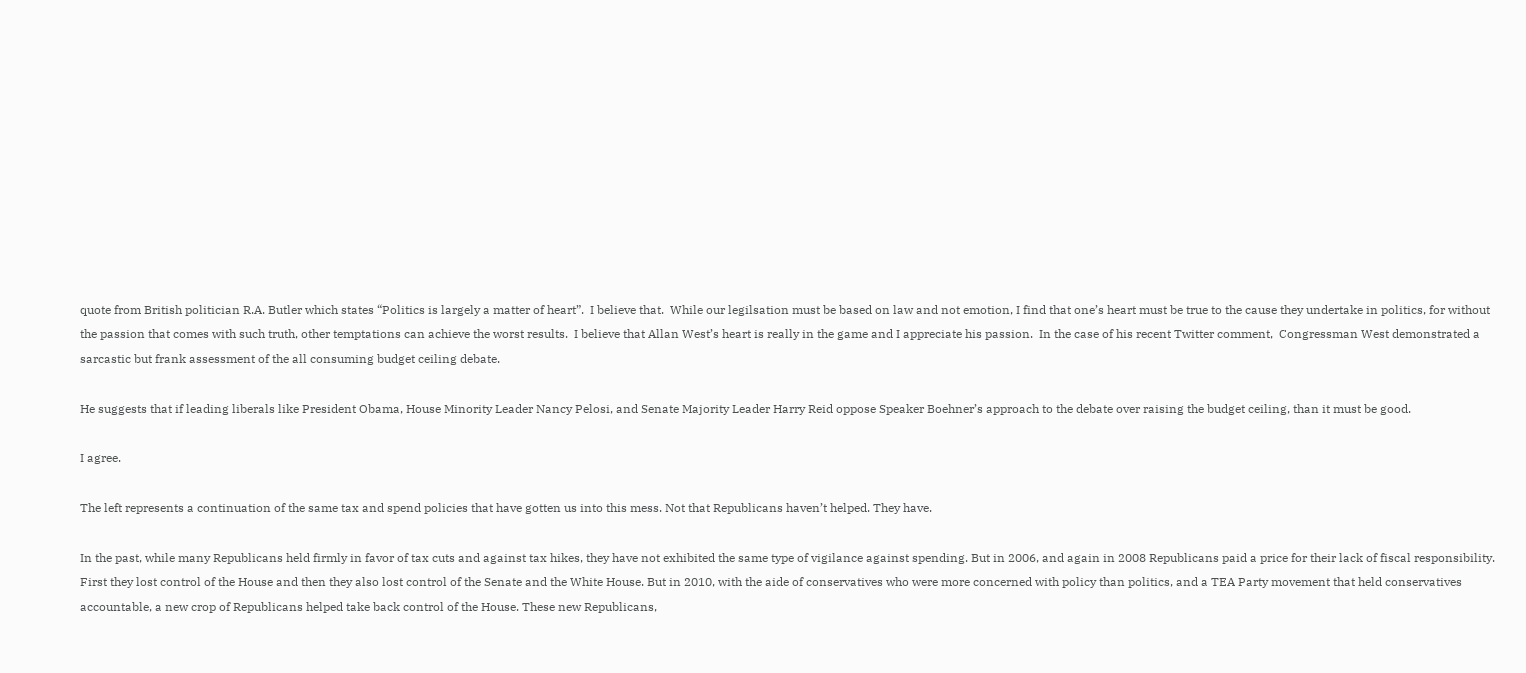quote from British politician R.A. Butler which states “Politics is largely a matter of heart”.  I believe that.  While our legilsation must be based on law and not emotion, I find that one’s heart must be true to the cause they undertake in politics, for without the passion that comes with such truth, other temptations can achieve the worst results.  I believe that Allan West’s heart is really in the game and I appreciate his passion.  In the case of his recent Twitter comment,  Congressman West demonstrated a sarcastic but frank assessment of the all consuming budget ceiling debate.

He suggests that if leading liberals like President Obama, House Minority Leader Nancy Pelosi, and Senate Majority Leader Harry Reid oppose Speaker Boehner’s approach to the debate over raising the budget ceiling, than it must be good.

I agree.

The left represents a continuation of the same tax and spend policies that have gotten us into this mess. Not that Republicans haven’t helped. They have.

In the past, while many Republicans held firmly in favor of tax cuts and against tax hikes, they have not exhibited the same type of vigilance against spending. But in 2006, and again in 2008 Republicans paid a price for their lack of fiscal responsibility. First they lost control of the House and then they also lost control of the Senate and the White House. But in 2010, with the aide of conservatives who were more concerned with policy than politics, and a TEA Party movement that held conservatives accountable, a new crop of Republicans helped take back control of the House. These new Republicans,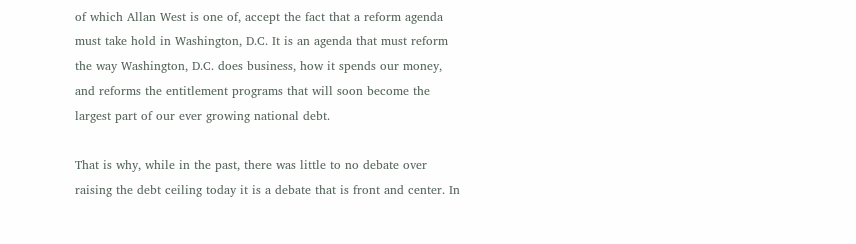of which Allan West is one of, accept the fact that a reform agenda must take hold in Washington, D.C. It is an agenda that must reform the way Washington, D.C. does business, how it spends our money, and reforms the entitlement programs that will soon become the largest part of our ever growing national debt.

That is why, while in the past, there was little to no debate over raising the debt ceiling today it is a debate that is front and center. In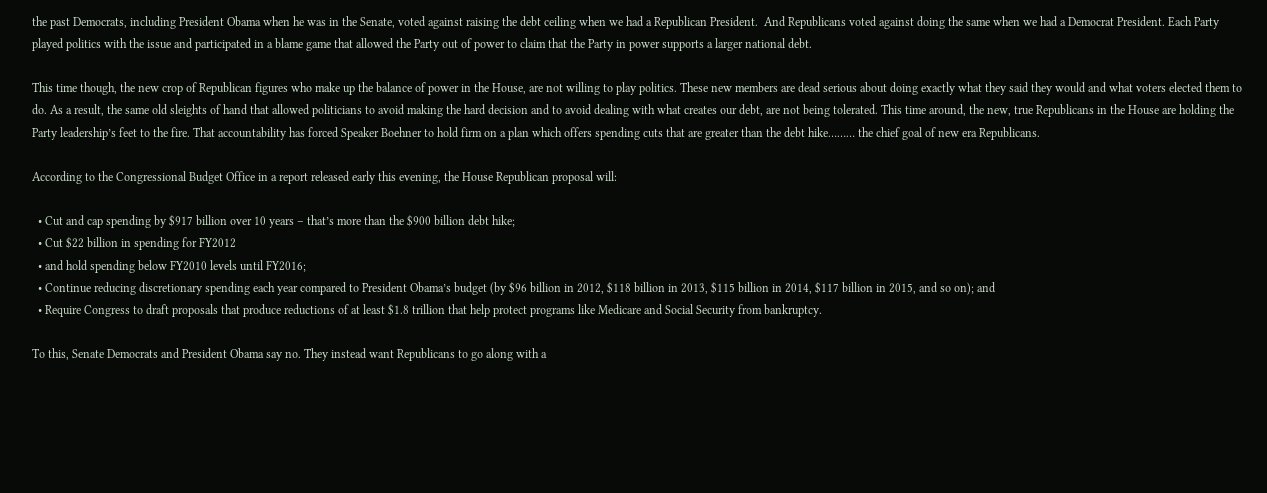the past Democrats, including President Obama when he was in the Senate, voted against raising the debt ceiling when we had a Republican President.  And Republicans voted against doing the same when we had a Democrat President. Each Party played politics with the issue and participated in a blame game that allowed the Party out of power to claim that the Party in power supports a larger national debt.

This time though, the new crop of Republican figures who make up the balance of power in the House, are not willing to play politics. These new members are dead serious about doing exactly what they said they would and what voters elected them to do. As a result, the same old sleights of hand that allowed politicians to avoid making the hard decision and to avoid dealing with what creates our debt, are not being tolerated. This time around, the new, true Republicans in the House are holding the Party leadership’s feet to the fire. That accountability has forced Speaker Boehner to hold firm on a plan which offers spending cuts that are greater than the debt hike……… the chief goal of new era Republicans.

According to the Congressional Budget Office in a report released early this evening, the House Republican proposal will:

  • Cut and cap spending by $917 billion over 10 years – that’s more than the $900 billion debt hike;
  • Cut $22 billion in spending for FY2012
  • and hold spending below FY2010 levels until FY2016;
  • Continue reducing discretionary spending each year compared to President Obama’s budget (by $96 billion in 2012, $118 billion in 2013, $115 billion in 2014, $117 billion in 2015, and so on); and
  • Require Congress to draft proposals that produce reductions of at least $1.8 trillion that help protect programs like Medicare and Social Security from bankruptcy.

To this, Senate Democrats and President Obama say no. They instead want Republicans to go along with a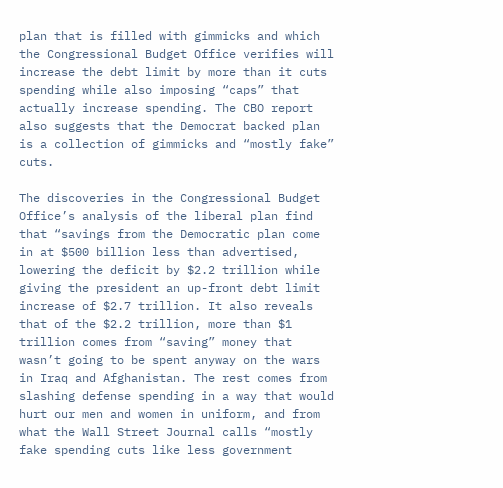plan that is filled with gimmicks and which the Congressional Budget Office verifies will increase the debt limit by more than it cuts spending while also imposing “caps” that actually increase spending. The CBO report also suggests that the Democrat backed plan is a collection of gimmicks and “mostly fake” cuts.

The discoveries in the Congressional Budget Office’s analysis of the liberal plan find that “savings from the Democratic plan come in at $500 billion less than advertised, lowering the deficit by $2.2 trillion while giving the president an up-front debt limit increase of $2.7 trillion. It also reveals that of the $2.2 trillion, more than $1 trillion comes from “saving” money that wasn’t going to be spent anyway on the wars in Iraq and Afghanistan. The rest comes from slashing defense spending in a way that would hurt our men and women in uniform, and from what the Wall Street Journal calls “mostly fake spending cuts like less government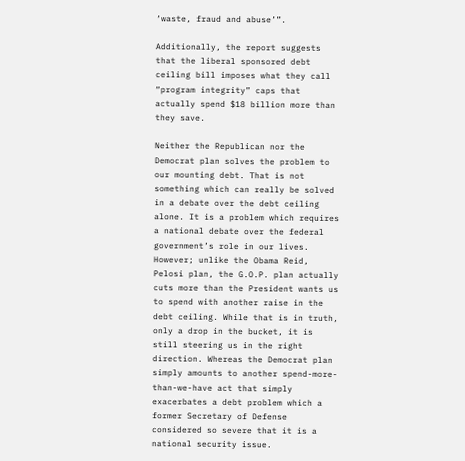‘waste, fraud and abuse’”.

Additionally, the report suggests that the liberal sponsored debt ceiling bill imposes what they call “program integrity” caps that actually spend $18 billion more than they save.

Neither the Republican nor the Democrat plan solves the problem to our mounting debt. That is not something which can really be solved in a debate over the debt ceiling alone. It is a problem which requires a national debate over the federal government’s role in our lives. However; unlike the Obama Reid, Pelosi plan, the G.O.P. plan actually cuts more than the President wants us to spend with another raise in the debt ceiling. While that is in truth, only a drop in the bucket, it is still steering us in the right direction. Whereas the Democrat plan simply amounts to another spend-more-than-we-have act that simply exacerbates a debt problem which a former Secretary of Defense considered so severe that it is a national security issue.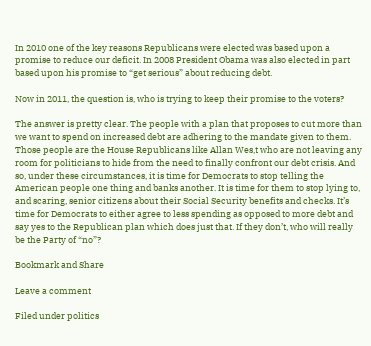In 2010 one of the key reasons Republicans were elected was based upon a promise to reduce our deficit. In 2008 President Obama was also elected in part based upon his promise to “get serious” about reducing debt.

Now in 2011, the question is, who is trying to keep their promise to the voters?

The answer is pretty clear. The people with a plan that proposes to cut more than we want to spend on increased debt are adhering to the mandate given to them. Those people are the House Republicans like Allan Wes,t who are not leaving any room for politicians to hide from the need to finally confront our debt crisis. And so, under these circumstances, it is time for Democrats to stop telling the American people one thing and banks another. It is time for them to stop lying to, and scaring, senior citizens about their Social Security benefits and checks. It’s time for Democrats to either agree to less spending as opposed to more debt and say yes to the Republican plan which does just that. If they don’t, who will really be the Party of “no”?

Bookmark and Share

Leave a comment

Filed under politics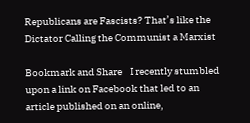Republicans are Fascists? That’s like the Dictator Calling the Communist a Marxist

Bookmark and Share    I recently stumbled upon a link on Facebook that led to an article published on an online,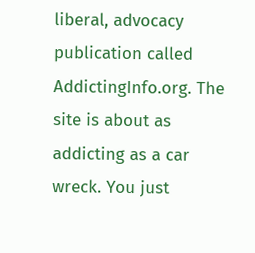liberal, advocacy publication called AddictingInfo.org. The site is about as addicting as a car wreck. You just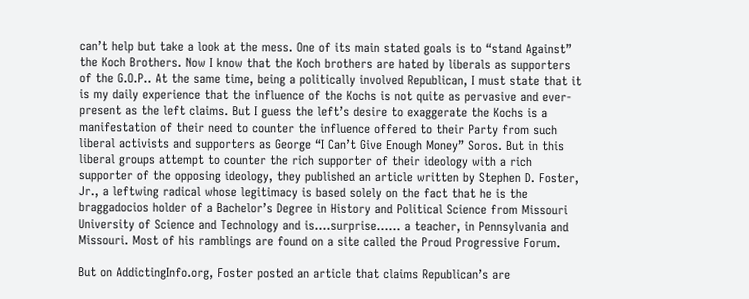can’t help but take a look at the mess. One of its main stated goals is to “stand Against” the Koch Brothers. Now I know that the Koch brothers are hated by liberals as supporters of the G.O.P.. At the same time, being a politically involved Republican, I must state that it is my daily experience that the influence of the Kochs is not quite as pervasive and ever-present as the left claims. But I guess the left’s desire to exaggerate the Kochs is a manifestation of their need to counter the influence offered to their Party from such liberal activists and supporters as George “I Can’t Give Enough Money” Soros. But in this liberal groups attempt to counter the rich supporter of their ideology with a rich supporter of the opposing ideology, they published an article written by Stephen D. Foster, Jr., a leftwing radical whose legitimacy is based solely on the fact that he is the braggadocios holder of a Bachelor’s Degree in History and Political Science from Missouri University of Science and Technology and is….surprise…… a teacher, in Pennsylvania and Missouri. Most of his ramblings are found on a site called the Proud Progressive Forum.

But on AddictingInfo.org, Foster posted an article that claims Republican’s are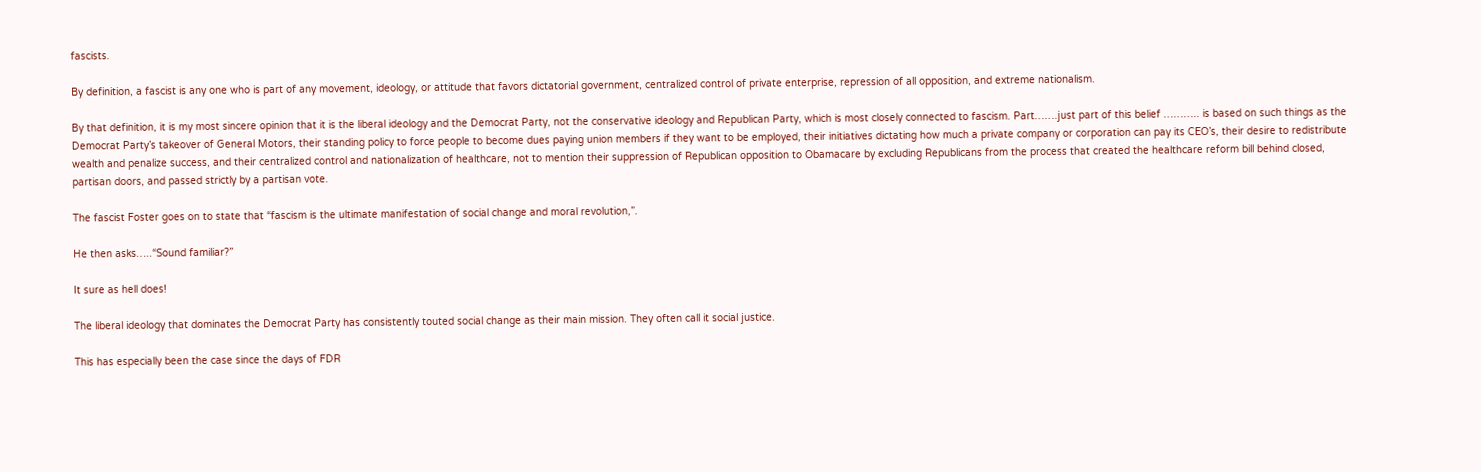fascists.

By definition, a fascist is any one who is part of any movement, ideology, or attitude that favors dictatorial government, centralized control of private enterprise, repression of all opposition, and extreme nationalism.

By that definition, it is my most sincere opinion that it is the liberal ideology and the Democrat Party, not the conservative ideology and Republican Party, which is most closely connected to fascism. Part…….just part of this belief ……….. is based on such things as the Democrat Party’s takeover of General Motors, their standing policy to force people to become dues paying union members if they want to be employed, their initiatives dictating how much a private company or corporation can pay its CEO’s, their desire to redistribute wealth and penalize success, and their centralized control and nationalization of healthcare, not to mention their suppression of Republican opposition to Obamacare by excluding Republicans from the process that created the healthcare reform bill behind closed, partisan doors, and passed strictly by a partisan vote.

The fascist Foster goes on to state that “fascism is the ultimate manifestation of social change and moral revolution,”.

He then asks…..“Sound familiar?”

It sure as hell does!

The liberal ideology that dominates the Democrat Party has consistently touted social change as their main mission. They often call it social justice.

This has especially been the case since the days of FDR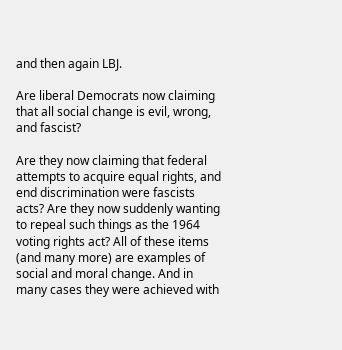and then again LBJ.

Are liberal Democrats now claiming that all social change is evil, wrong, and fascist?

Are they now claiming that federal attempts to acquire equal rights, and end discrimination were fascists acts? Are they now suddenly wanting to repeal such things as the 1964 voting rights act? All of these items (and many more) are examples of social and moral change. And in many cases they were achieved with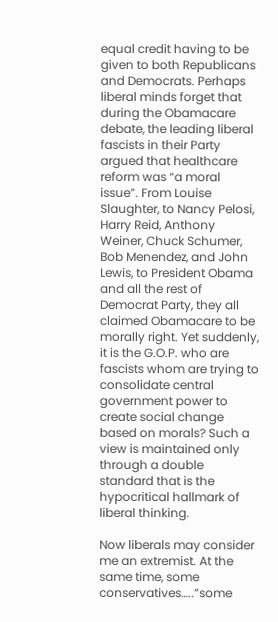equal credit having to be given to both Republicans and Democrats. Perhaps liberal minds forget that during the Obamacare debate, the leading liberal fascists in their Party argued that healthcare reform was “a moral issue”. From Louise Slaughter, to Nancy Pelosi, Harry Reid, Anthony Weiner, Chuck Schumer, Bob Menendez, and John Lewis, to President Obama and all the rest of Democrat Party, they all claimed Obamacare to be morally right. Yet suddenly, it is the G.O.P. who are fascists whom are trying to consolidate central government power to create social change based on morals? Such a view is maintained only through a double standard that is the hypocritical hallmark of liberal thinking.

Now liberals may consider me an extremist. At the same time, some conservatives…..”some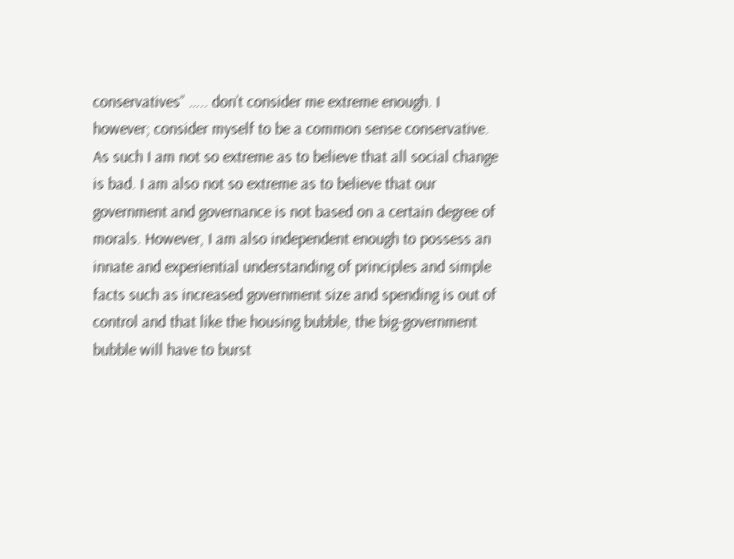conservatives” ….. don’t consider me extreme enough. I however; consider myself to be a common sense conservative. As such I am not so extreme as to believe that all social change is bad. I am also not so extreme as to believe that our government and governance is not based on a certain degree of morals. However, I am also independent enough to possess an innate and experiential understanding of principles and simple facts such as increased government size and spending is out of control and that like the housing bubble, the big-government bubble will have to burst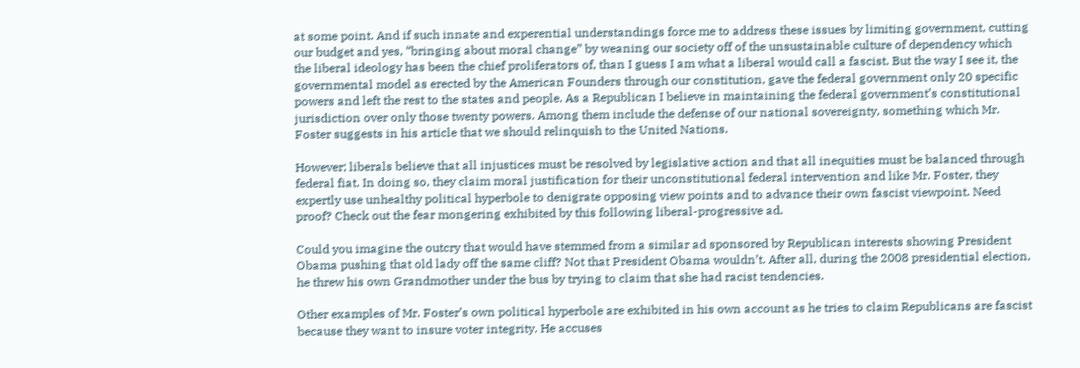at some point. And if such innate and experential understandings force me to address these issues by limiting government, cutting our budget and yes, “bringing about moral change” by weaning our society off of the unsustainable culture of dependency which the liberal ideology has been the chief proliferators of, than I guess I am what a liberal would call a fascist. But the way I see it, the governmental model as erected by the American Founders through our constitution, gave the federal government only 20 specific powers and left the rest to the states and people. As a Republican I believe in maintaining the federal government’s constitutional jurisdiction over only those twenty powers. Among them include the defense of our national sovereignty, something which Mr. Foster suggests in his article that we should relinquish to the United Nations.

However; liberals believe that all injustices must be resolved by legislative action and that all inequities must be balanced through federal fiat. In doing so, they claim moral justification for their unconstitutional federal intervention and like Mr. Foster, they expertly use unhealthy political hyperbole to denigrate opposing view points and to advance their own fascist viewpoint. Need proof? Check out the fear mongering exhibited by this following liberal-progressive ad.

Could you imagine the outcry that would have stemmed from a similar ad sponsored by Republican interests showing President Obama pushing that old lady off the same cliff? Not that President Obama wouldn’t. After all, during the 2008 presidential election, he threw his own Grandmother under the bus by trying to claim that she had racist tendencies.

Other examples of Mr. Foster’s own political hyperbole are exhibited in his own account as he tries to claim Republicans are fascist because they want to insure voter integrity. He accuses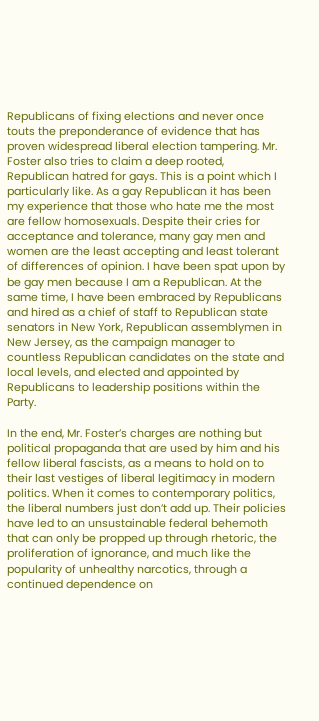Republicans of fixing elections and never once touts the preponderance of evidence that has proven widespread liberal election tampering. Mr. Foster also tries to claim a deep rooted, Republican hatred for gays. This is a point which I particularly like. As a gay Republican it has been my experience that those who hate me the most are fellow homosexuals. Despite their cries for acceptance and tolerance, many gay men and women are the least accepting and least tolerant of differences of opinion. I have been spat upon by be gay men because I am a Republican. At the same time, I have been embraced by Republicans and hired as a chief of staff to Republican state senators in New York, Republican assemblymen in New Jersey, as the campaign manager to countless Republican candidates on the state and local levels, and elected and appointed by Republicans to leadership positions within the Party.

In the end, Mr. Foster’s charges are nothing but political propaganda that are used by him and his fellow liberal fascists, as a means to hold on to their last vestiges of liberal legitimacy in modern politics. When it comes to contemporary politics, the liberal numbers just don’t add up. Their policies have led to an unsustainable federal behemoth that can only be propped up through rhetoric, the proliferation of ignorance, and much like the popularity of unhealthy narcotics, through a continued dependence on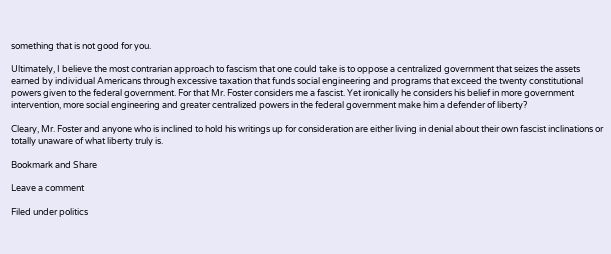something that is not good for you.

Ultimately, I believe the most contrarian approach to fascism that one could take is to oppose a centralized government that seizes the assets earned by individual Americans through excessive taxation that funds social engineering and programs that exceed the twenty constitutional powers given to the federal government. For that Mr. Foster considers me a fascist. Yet ironically he considers his belief in more government intervention, more social engineering and greater centralized powers in the federal government make him a defender of liberty?

Cleary, Mr. Foster and anyone who is inclined to hold his writings up for consideration are either living in denial about their own fascist inclinations or totally unaware of what liberty truly is.

Bookmark and Share

Leave a comment

Filed under politics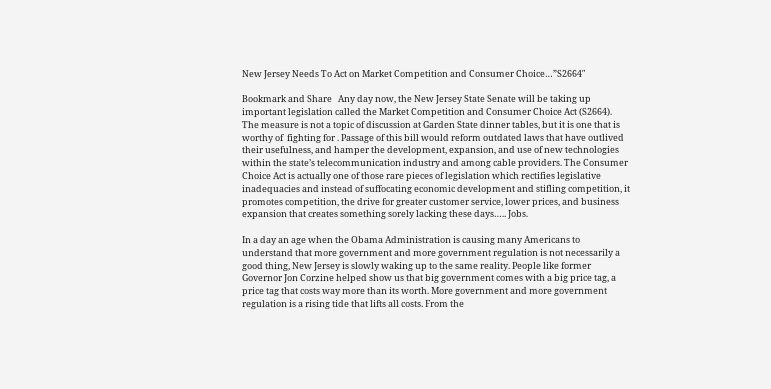New Jersey Needs To Act on Market Competition and Consumer Choice…”S2664″

Bookmark and Share   Any day now, the New Jersey State Senate will be taking up important legislation called the Market Competition and Consumer Choice Act (S2664).   The measure is not a topic of discussion at Garden State dinner tables, but it is one that is worthy of  fighting for . Passage of this bill would reform outdated laws that have outlived their usefulness, and hamper the development, expansion, and use of new technologies within the state’s telecommunication industry and among cable providers. The Consumer Choice Act is actually one of those rare pieces of legislation which rectifies legislative inadequacies and instead of suffocating economic development and stifling competition, it promotes competition, the drive for greater customer service, lower prices, and business expansion that creates something sorely lacking these days….. Jobs.

In a day an age when the Obama Administration is causing many Americans to understand that more government and more government regulation is not necessarily a good thing, New Jersey is slowly waking up to the same reality. People like former Governor Jon Corzine helped show us that big government comes with a big price tag, a price tag that costs way more than its worth. More government and more government regulation is a rising tide that lifts all costs. From the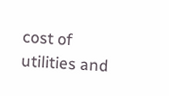cost of utilities and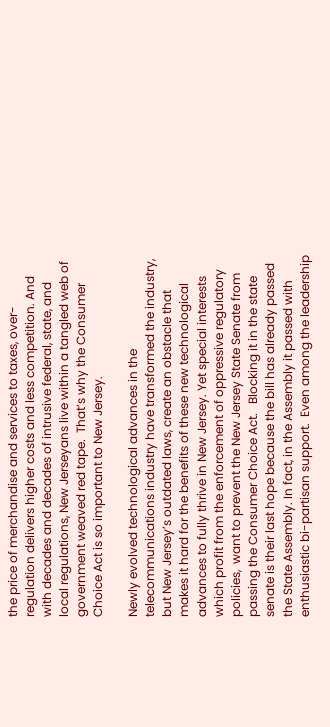the price of merchandise and services to taxes, over-regulation delivers higher costs and less competition. And with decades and decades of intrusive federal, state, and local regulations, New Jerseyans live within a tangled web of government weaved red tape.  That’s why the Consumer Choice Act is so important to New Jersey.

Newly evolved technological advances in the telecommunications industry have transformed the industry, but New Jersey’s outdated laws, create an obstacle that makes it hard for the benefits of these new technological advances to fully thrive in New Jersey. Yet special interests which profit from the enforcement of oppressive regulatory policies,  want to prevent the New Jersey State Senate from passing the Consumer Choice Act.   Blocking it in the state senate is their last hope because the bill has already passed the State Assembly. In fact, in the Assembly it passed with enthusiastic bi-partisan support.  Even among the leadership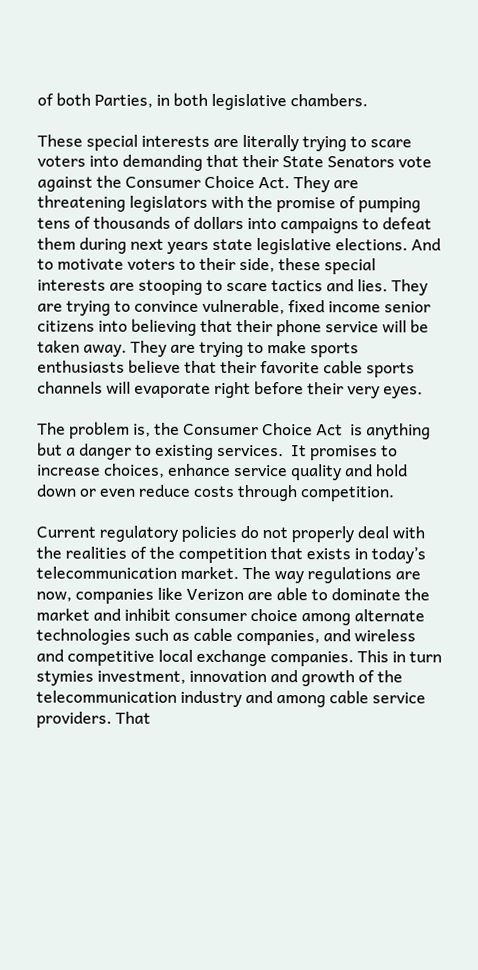of both Parties, in both legislative chambers.

These special interests are literally trying to scare voters into demanding that their State Senators vote against the Consumer Choice Act. They are threatening legislators with the promise of pumping tens of thousands of dollars into campaigns to defeat them during next years state legislative elections. And to motivate voters to their side, these special interests are stooping to scare tactics and lies. They are trying to convince vulnerable, fixed income senior citizens into believing that their phone service will be taken away. They are trying to make sports enthusiasts believe that their favorite cable sports channels will evaporate right before their very eyes.

The problem is, the Consumer Choice Act  is anything but a danger to existing services.  It promises to increase choices, enhance service quality and hold down or even reduce costs through competition.

Current regulatory policies do not properly deal with the realities of the competition that exists in today’s telecommunication market. The way regulations are now, companies like Verizon are able to dominate the market and inhibit consumer choice among alternate technologies such as cable companies, and wireless and competitive local exchange companies. This in turn stymies investment, innovation and growth of the telecommunication industry and among cable service providers. That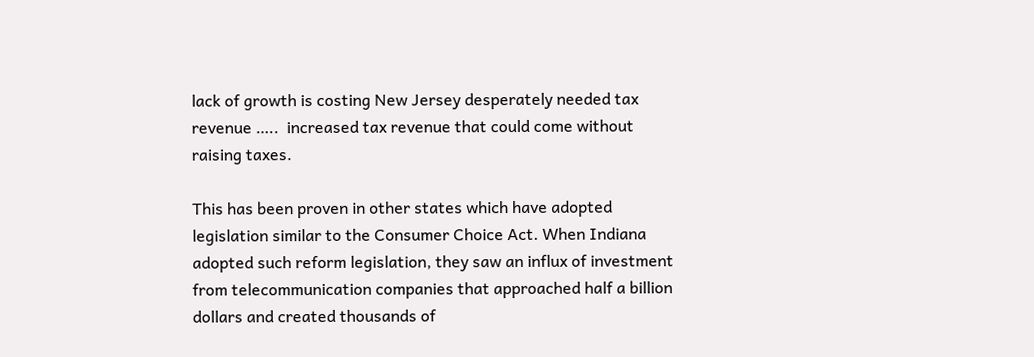lack of growth is costing New Jersey desperately needed tax revenue …..  increased tax revenue that could come without raising taxes.

This has been proven in other states which have adopted legislation similar to the Consumer Choice Act. When Indiana adopted such reform legislation, they saw an influx of investment from telecommunication companies that approached half a billion dollars and created thousands of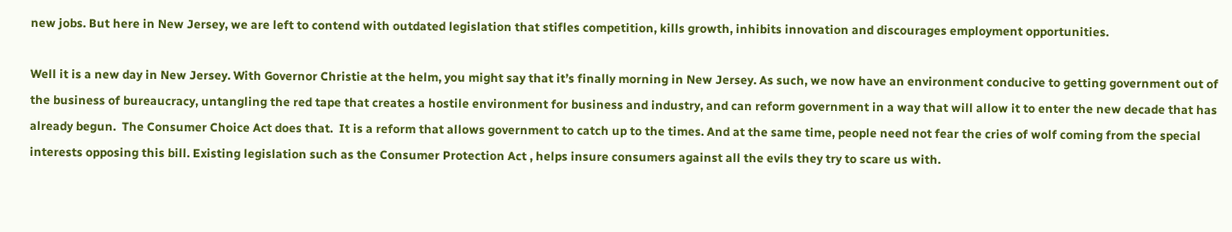new jobs. But here in New Jersey, we are left to contend with outdated legislation that stifles competition, kills growth, inhibits innovation and discourages employment opportunities.

Well it is a new day in New Jersey. With Governor Christie at the helm, you might say that it’s finally morning in New Jersey. As such, we now have an environment conducive to getting government out of the business of bureaucracy, untangling the red tape that creates a hostile environment for business and industry, and can reform government in a way that will allow it to enter the new decade that has already begun.  The Consumer Choice Act does that.  It is a reform that allows government to catch up to the times. And at the same time, people need not fear the cries of wolf coming from the special interests opposing this bill. Existing legislation such as the Consumer Protection Act , helps insure consumers against all the evils they try to scare us with.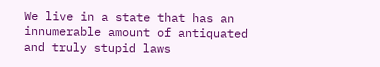We live in a state that has an innumerable amount of antiquated and truly stupid laws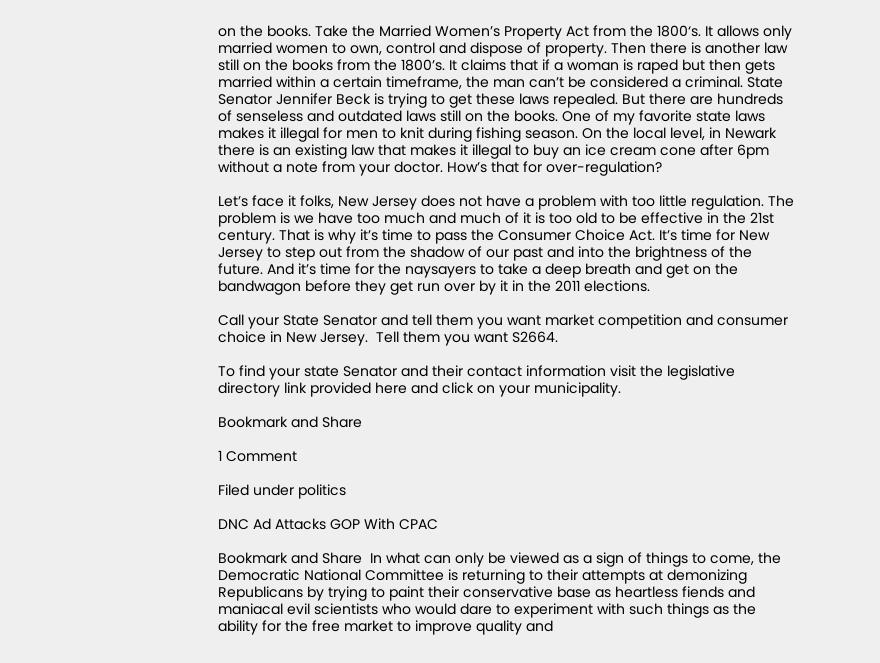on the books. Take the Married Women’s Property Act from the 1800‘s. It allows only married women to own, control and dispose of property. Then there is another law still on the books from the 1800’s. It claims that if a woman is raped but then gets married within a certain timeframe, the man can’t be considered a criminal. State Senator Jennifer Beck is trying to get these laws repealed. But there are hundreds of senseless and outdated laws still on the books. One of my favorite state laws makes it illegal for men to knit during fishing season. On the local level, in Newark there is an existing law that makes it illegal to buy an ice cream cone after 6pm without a note from your doctor. How’s that for over-regulation?

Let’s face it folks, New Jersey does not have a problem with too little regulation. The problem is we have too much and much of it is too old to be effective in the 21st century. That is why it’s time to pass the Consumer Choice Act. It’s time for New Jersey to step out from the shadow of our past and into the brightness of the future. And it’s time for the naysayers to take a deep breath and get on the bandwagon before they get run over by it in the 2011 elections.

Call your State Senator and tell them you want market competition and consumer choice in New Jersey.  Tell them you want S2664.

To find your state Senator and their contact information visit the legislative directory link provided here and click on your municipality.

Bookmark and Share

1 Comment

Filed under politics

DNC Ad Attacks GOP With CPAC

Bookmark and Share  In what can only be viewed as a sign of things to come, the Democratic National Committee is returning to their attempts at demonizing Republicans by trying to paint their conservative base as heartless fiends and maniacal evil scientists who would dare to experiment with such things as the ability for the free market to improve quality and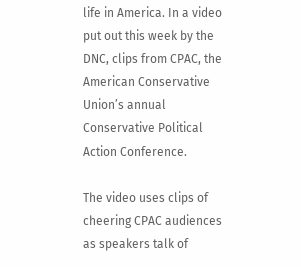life in America. In a video put out this week by the DNC, clips from CPAC, the American Conservative Union’s annual Conservative Political Action Conference.

The video uses clips of cheering CPAC audiences as speakers talk of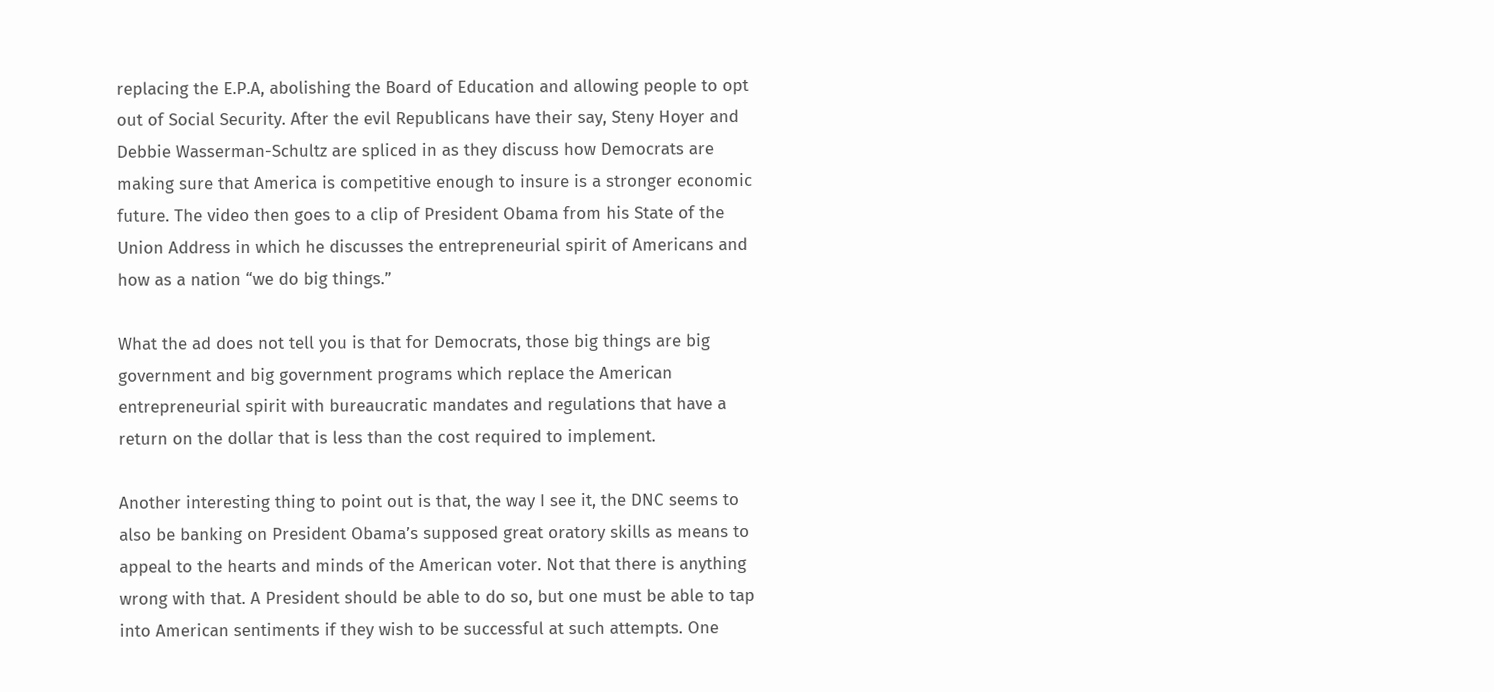replacing the E.P.A, abolishing the Board of Education and allowing people to opt out of Social Security. After the evil Republicans have their say, Steny Hoyer and Debbie Wasserman-Schultz are spliced in as they discuss how Democrats are making sure that America is competitive enough to insure is a stronger economic future. The video then goes to a clip of President Obama from his State of the Union Address in which he discusses the entrepreneurial spirit of Americans and how as a nation “we do big things.”

What the ad does not tell you is that for Democrats, those big things are big government and big government programs which replace the American entrepreneurial spirit with bureaucratic mandates and regulations that have a return on the dollar that is less than the cost required to implement.

Another interesting thing to point out is that, the way I see it, the DNC seems to also be banking on President Obama’s supposed great oratory skills as means to appeal to the hearts and minds of the American voter. Not that there is anything wrong with that. A President should be able to do so, but one must be able to tap into American sentiments if they wish to be successful at such attempts. One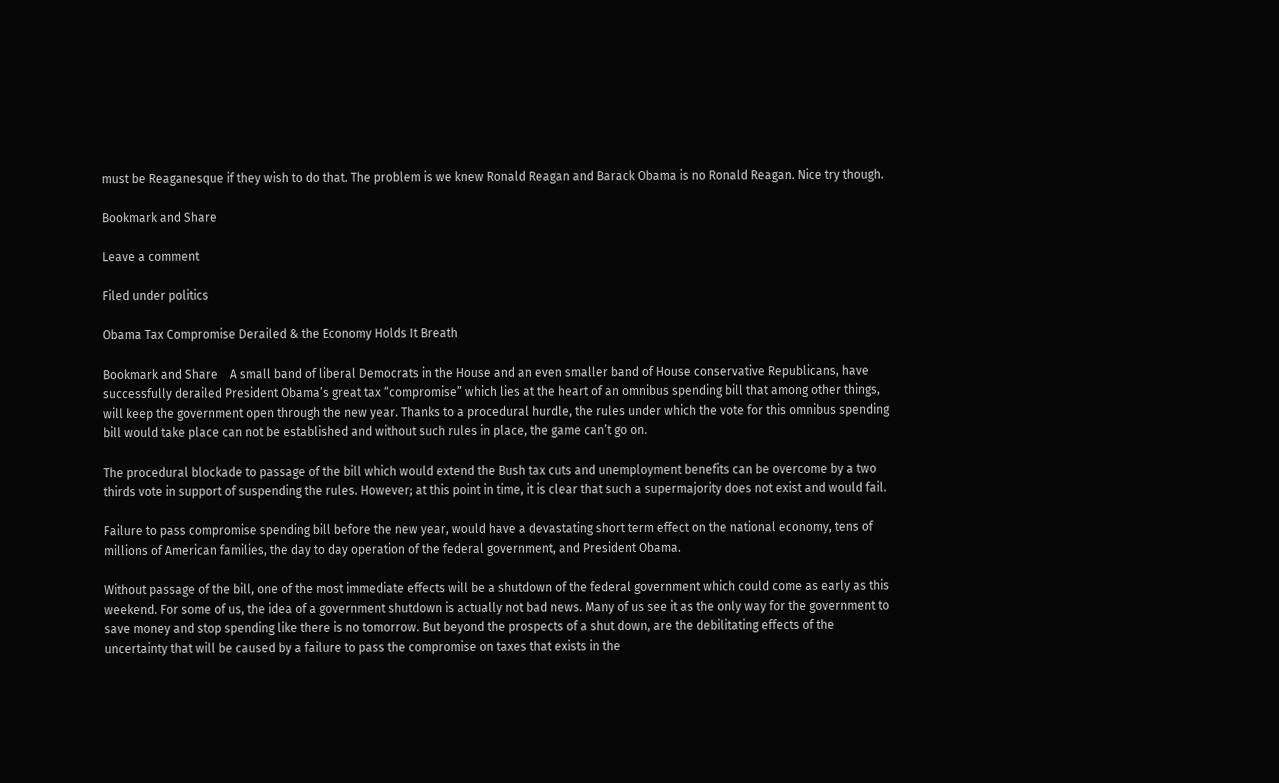must be Reaganesque if they wish to do that. The problem is we knew Ronald Reagan and Barack Obama is no Ronald Reagan. Nice try though.

Bookmark and Share

Leave a comment

Filed under politics

Obama Tax Compromise Derailed & the Economy Holds It Breath

Bookmark and Share    A small band of liberal Democrats in the House and an even smaller band of House conservative Republicans, have successfully derailed President Obama’s great tax “compromise” which lies at the heart of an omnibus spending bill that among other things, will keep the government open through the new year. Thanks to a procedural hurdle, the rules under which the vote for this omnibus spending bill would take place can not be established and without such rules in place, the game can’t go on.

The procedural blockade to passage of the bill which would extend the Bush tax cuts and unemployment benefits can be overcome by a two thirds vote in support of suspending the rules. However; at this point in time, it is clear that such a supermajority does not exist and would fail.

Failure to pass compromise spending bill before the new year, would have a devastating short term effect on the national economy, tens of millions of American families, the day to day operation of the federal government, and President Obama.

Without passage of the bill, one of the most immediate effects will be a shutdown of the federal government which could come as early as this weekend. For some of us, the idea of a government shutdown is actually not bad news. Many of us see it as the only way for the government to save money and stop spending like there is no tomorrow. But beyond the prospects of a shut down, are the debilitating effects of the uncertainty that will be caused by a failure to pass the compromise on taxes that exists in the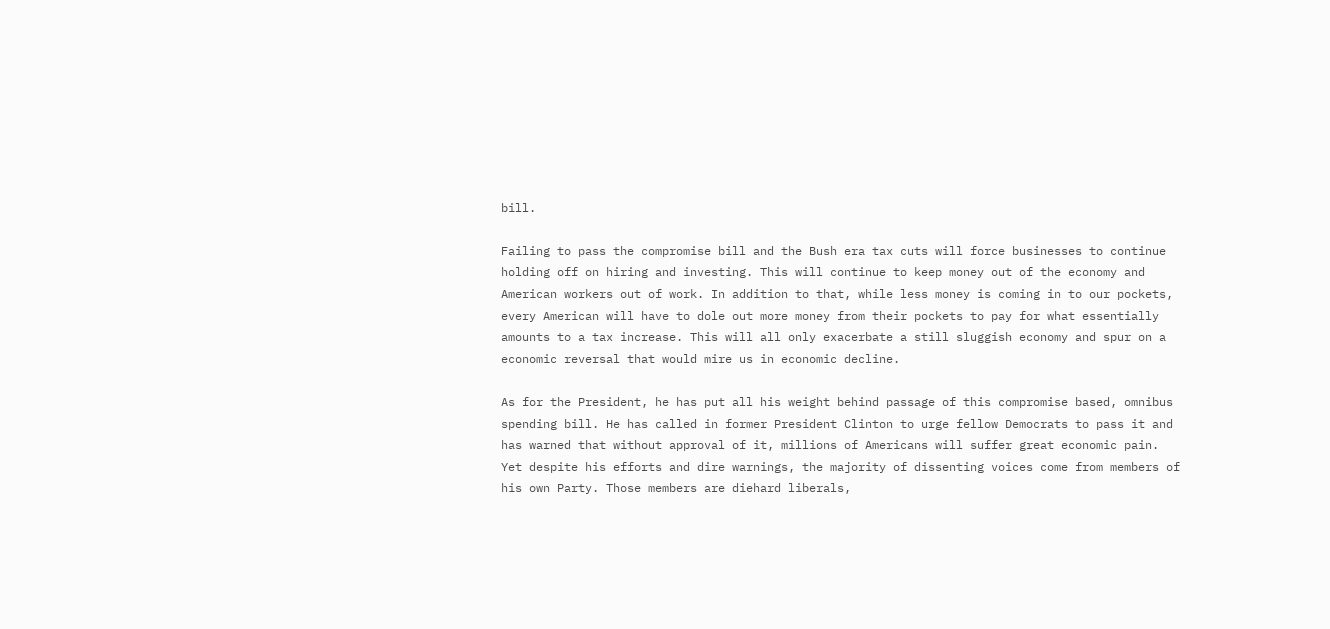bill.

Failing to pass the compromise bill and the Bush era tax cuts will force businesses to continue holding off on hiring and investing. This will continue to keep money out of the economy and American workers out of work. In addition to that, while less money is coming in to our pockets, every American will have to dole out more money from their pockets to pay for what essentially amounts to a tax increase. This will all only exacerbate a still sluggish economy and spur on a economic reversal that would mire us in economic decline.

As for the President, he has put all his weight behind passage of this compromise based, omnibus spending bill. He has called in former President Clinton to urge fellow Democrats to pass it and has warned that without approval of it, millions of Americans will suffer great economic pain. Yet despite his efforts and dire warnings, the majority of dissenting voices come from members of his own Party. Those members are diehard liberals,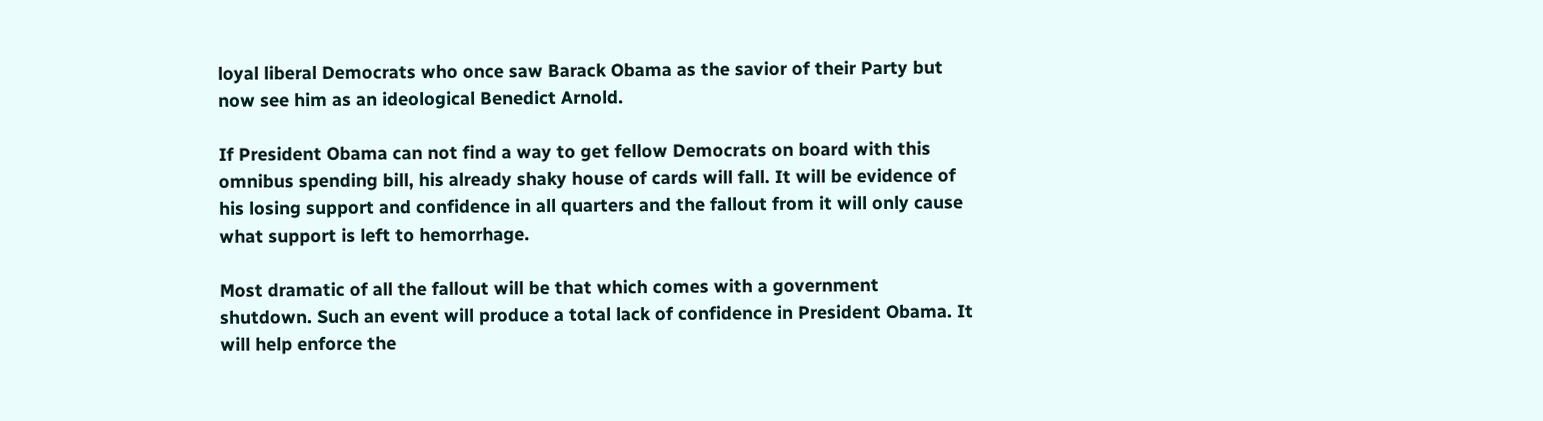loyal liberal Democrats who once saw Barack Obama as the savior of their Party but now see him as an ideological Benedict Arnold.

If President Obama can not find a way to get fellow Democrats on board with this omnibus spending bill, his already shaky house of cards will fall. It will be evidence of his losing support and confidence in all quarters and the fallout from it will only cause what support is left to hemorrhage.

Most dramatic of all the fallout will be that which comes with a government shutdown. Such an event will produce a total lack of confidence in President Obama. It will help enforce the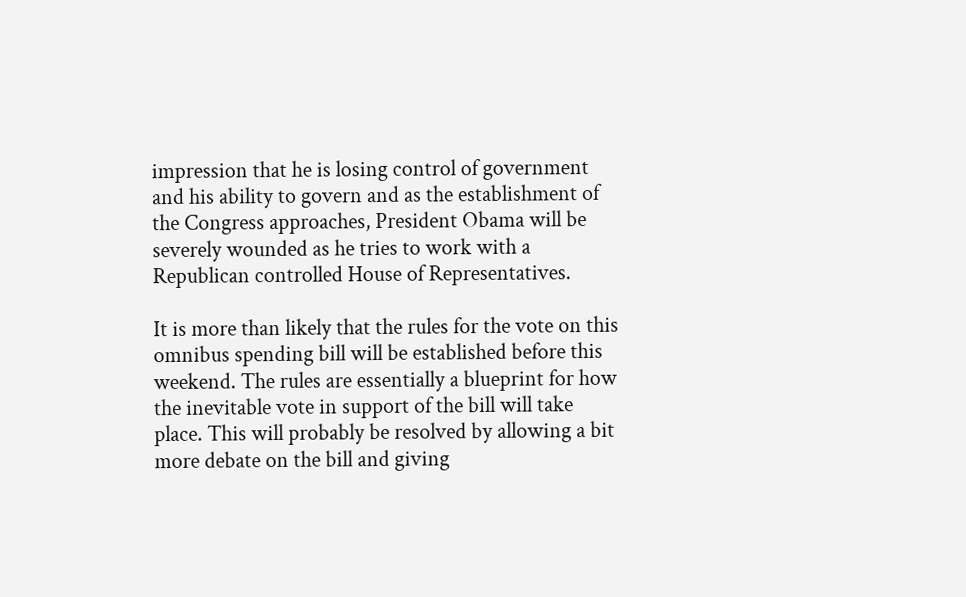impression that he is losing control of government and his ability to govern and as the establishment of the Congress approaches, President Obama will be severely wounded as he tries to work with a Republican controlled House of Representatives.

It is more than likely that the rules for the vote on this omnibus spending bill will be established before this weekend. The rules are essentially a blueprint for how the inevitable vote in support of the bill will take place. This will probably be resolved by allowing a bit more debate on the bill and giving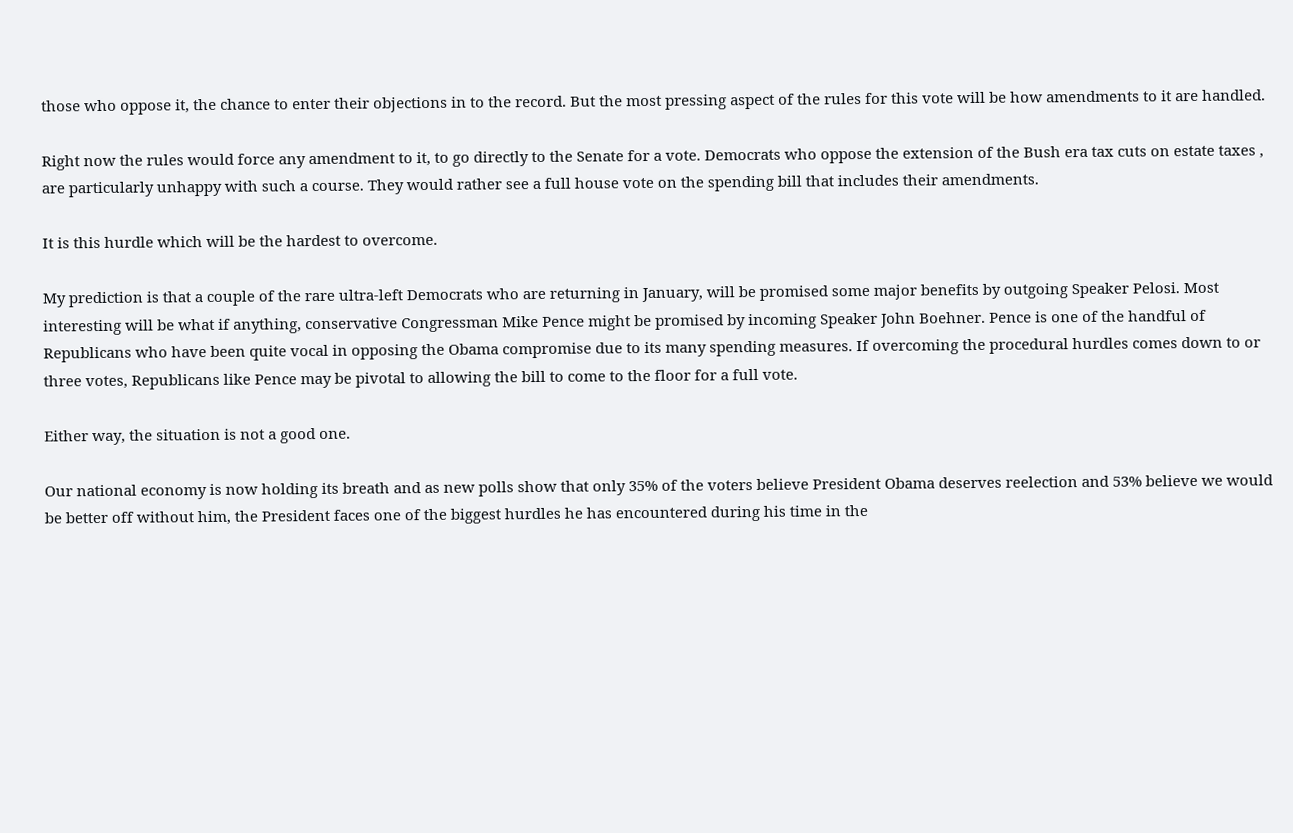those who oppose it, the chance to enter their objections in to the record. But the most pressing aspect of the rules for this vote will be how amendments to it are handled.

Right now the rules would force any amendment to it, to go directly to the Senate for a vote. Democrats who oppose the extension of the Bush era tax cuts on estate taxes , are particularly unhappy with such a course. They would rather see a full house vote on the spending bill that includes their amendments.

It is this hurdle which will be the hardest to overcome.

My prediction is that a couple of the rare ultra-left Democrats who are returning in January, will be promised some major benefits by outgoing Speaker Pelosi. Most interesting will be what if anything, conservative Congressman Mike Pence might be promised by incoming Speaker John Boehner. Pence is one of the handful of Republicans who have been quite vocal in opposing the Obama compromise due to its many spending measures. If overcoming the procedural hurdles comes down to or three votes, Republicans like Pence may be pivotal to allowing the bill to come to the floor for a full vote.

Either way, the situation is not a good one.

Our national economy is now holding its breath and as new polls show that only 35% of the voters believe President Obama deserves reelection and 53% believe we would be better off without him, the President faces one of the biggest hurdles he has encountered during his time in the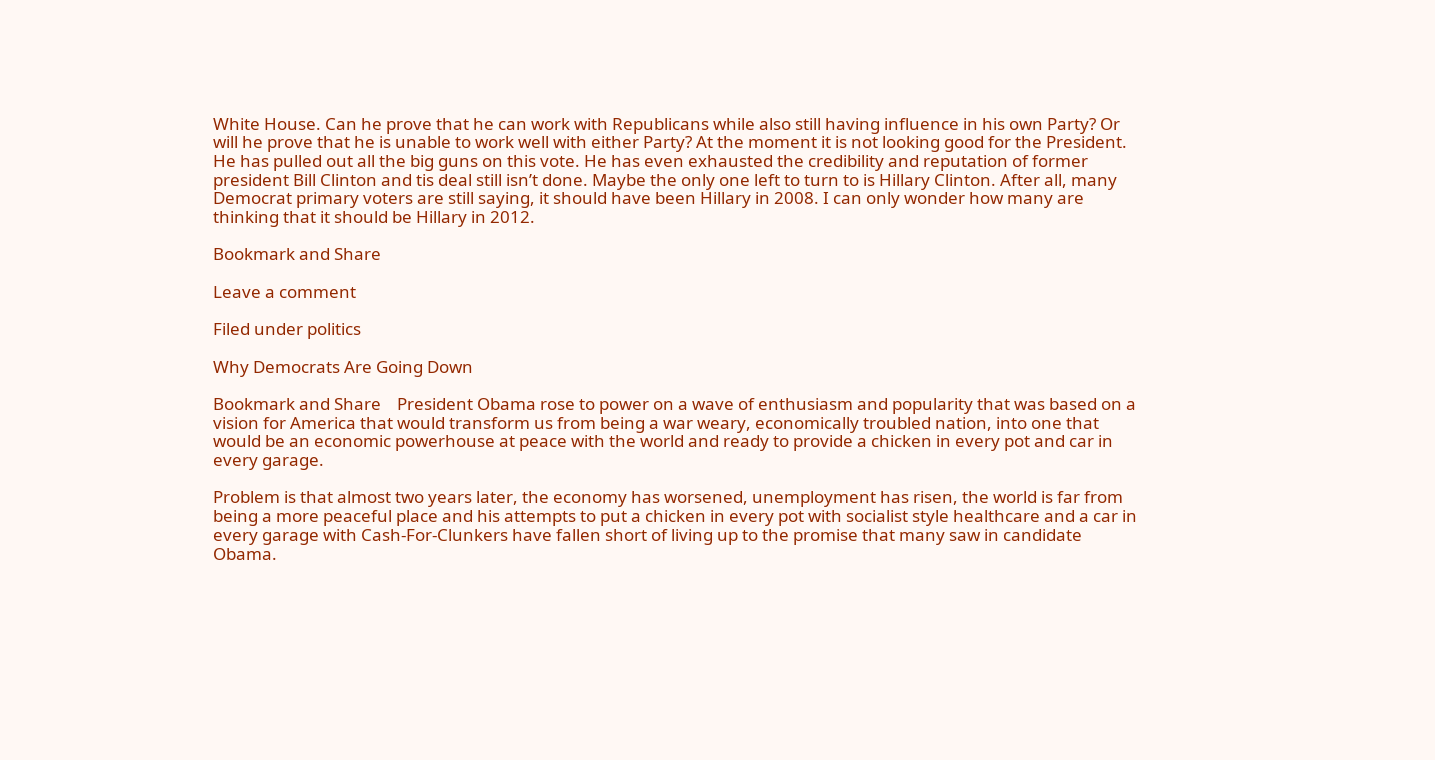White House. Can he prove that he can work with Republicans while also still having influence in his own Party? Or will he prove that he is unable to work well with either Party? At the moment it is not looking good for the President. He has pulled out all the big guns on this vote. He has even exhausted the credibility and reputation of former president Bill Clinton and tis deal still isn’t done. Maybe the only one left to turn to is Hillary Clinton. After all, many Democrat primary voters are still saying, it should have been Hillary in 2008. I can only wonder how many are thinking that it should be Hillary in 2012.

Bookmark and Share

Leave a comment

Filed under politics

Why Democrats Are Going Down

Bookmark and Share    President Obama rose to power on a wave of enthusiasm and popularity that was based on a vision for America that would transform us from being a war weary, economically troubled nation, into one that would be an economic powerhouse at peace with the world and ready to provide a chicken in every pot and car in every garage.

Problem is that almost two years later, the economy has worsened, unemployment has risen, the world is far from being a more peaceful place and his attempts to put a chicken in every pot with socialist style healthcare and a car in every garage with Cash-For-Clunkers have fallen short of living up to the promise that many saw in candidate Obama.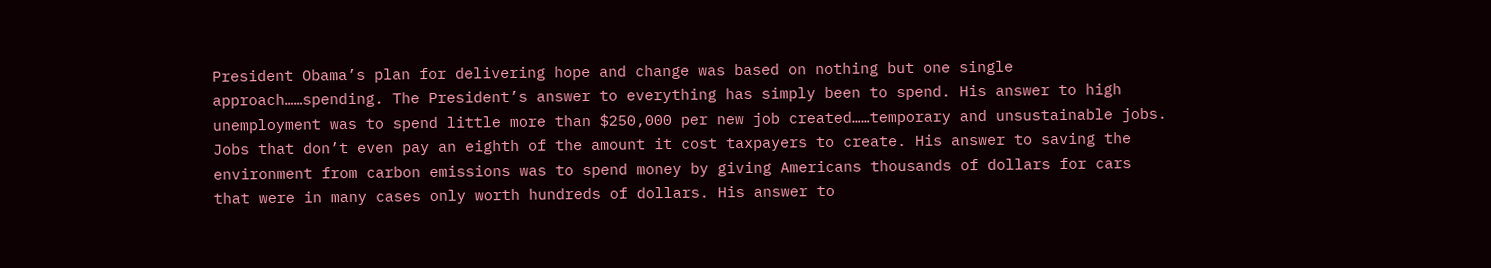President Obama’s plan for delivering hope and change was based on nothing but one single approach……spending. The President’s answer to everything has simply been to spend. His answer to high unemployment was to spend little more than $250,000 per new job created……temporary and unsustainable jobs. Jobs that don’t even pay an eighth of the amount it cost taxpayers to create. His answer to saving the environment from carbon emissions was to spend money by giving Americans thousands of dollars for cars that were in many cases only worth hundreds of dollars. His answer to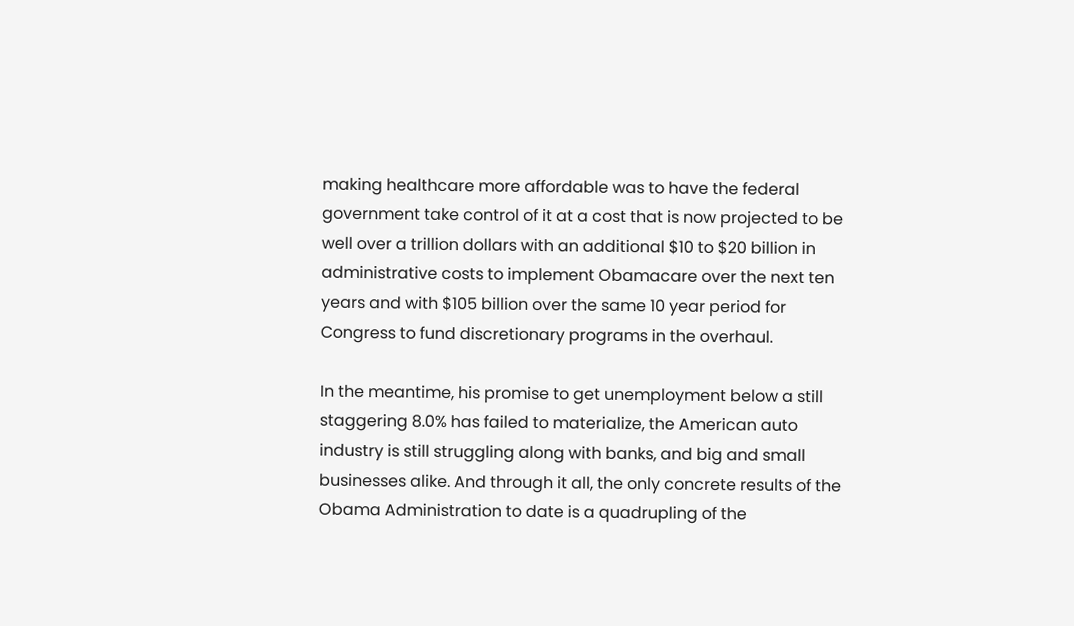making healthcare more affordable was to have the federal government take control of it at a cost that is now projected to be well over a trillion dollars with an additional $10 to $20 billion in administrative costs to implement Obamacare over the next ten years and with $105 billion over the same 10 year period for Congress to fund discretionary programs in the overhaul.

In the meantime, his promise to get unemployment below a still staggering 8.0% has failed to materialize, the American auto industry is still struggling along with banks, and big and small businesses alike. And through it all, the only concrete results of the Obama Administration to date is a quadrupling of the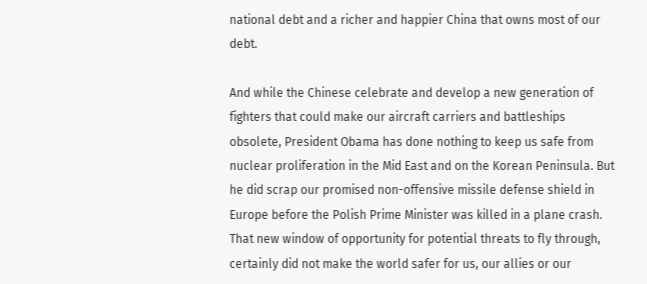national debt and a richer and happier China that owns most of our debt.

And while the Chinese celebrate and develop a new generation of fighters that could make our aircraft carriers and battleships obsolete, President Obama has done nothing to keep us safe from nuclear proliferation in the Mid East and on the Korean Peninsula. But he did scrap our promised non-offensive missile defense shield in Europe before the Polish Prime Minister was killed in a plane crash. That new window of opportunity for potential threats to fly through, certainly did not make the world safer for us, our allies or our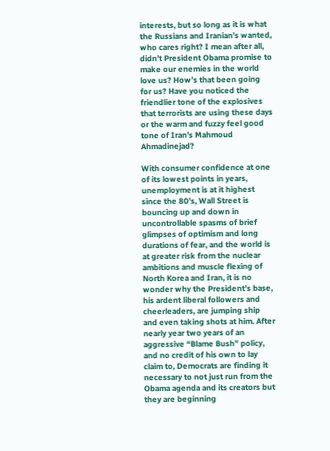interests, but so long as it is what the Russians and Iranian’s wanted, who cares right? I mean after all, didn’t President Obama promise to make our enemies in the world love us? How’s that been going for us? Have you noticed the friendlier tone of the explosives that terrorists are using these days or the warm and fuzzy feel good tone of Iran’s Mahmoud Ahmadinejad?

With consumer confidence at one of its lowest points in years, unemployment is at it highest since the 80’s, Wall Street is bouncing up and down in uncontrollable spasms of brief glimpses of optimism and long durations of fear, and the world is at greater risk from the nuclear ambitions and muscle flexing of North Korea and Iran, it is no wonder why the President’s base, his ardent liberal followers and cheerleaders, are jumping ship and even taking shots at him. After nearly year two years of an aggressive “Blame Bush” policy, and no credit of his own to lay claim to, Democrats are finding it necessary to not just run from the Obama agenda and its creators but they are beginning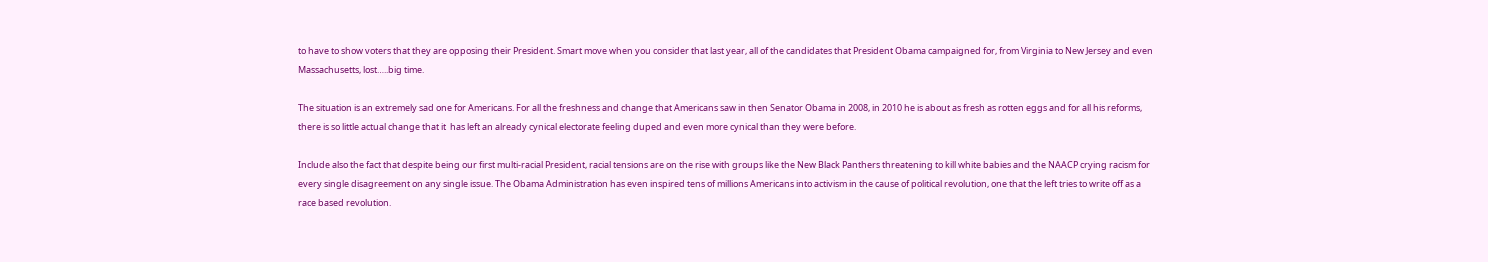to have to show voters that they are opposing their President. Smart move when you consider that last year, all of the candidates that President Obama campaigned for, from Virginia to New Jersey and even Massachusetts, lost…..big time.

The situation is an extremely sad one for Americans. For all the freshness and change that Americans saw in then Senator Obama in 2008, in 2010 he is about as fresh as rotten eggs and for all his reforms, there is so little actual change that it  has left an already cynical electorate feeling duped and even more cynical than they were before.

Include also the fact that despite being our first multi-racial President, racial tensions are on the rise with groups like the New Black Panthers threatening to kill white babies and the NAACP crying racism for every single disagreement on any single issue. The Obama Administration has even inspired tens of millions Americans into activism in the cause of political revolution, one that the left tries to write off as a race based revolution.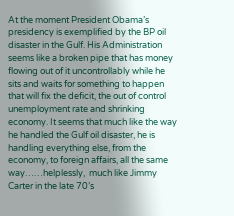At the moment President Obama’s presidency is exemplified by the BP oil disaster in the Gulf. His Administration seems like a broken pipe that has money flowing out of it uncontrollably while he sits and waits for something to happen that will fix the deficit, the out of control unemployment rate and shrinking economy. It seems that much like the way he handled the Gulf oil disaster, he is handling everything else, from the economy, to foreign affairs, all the same way……helplessly,  much like Jimmy Carter in the late 70’s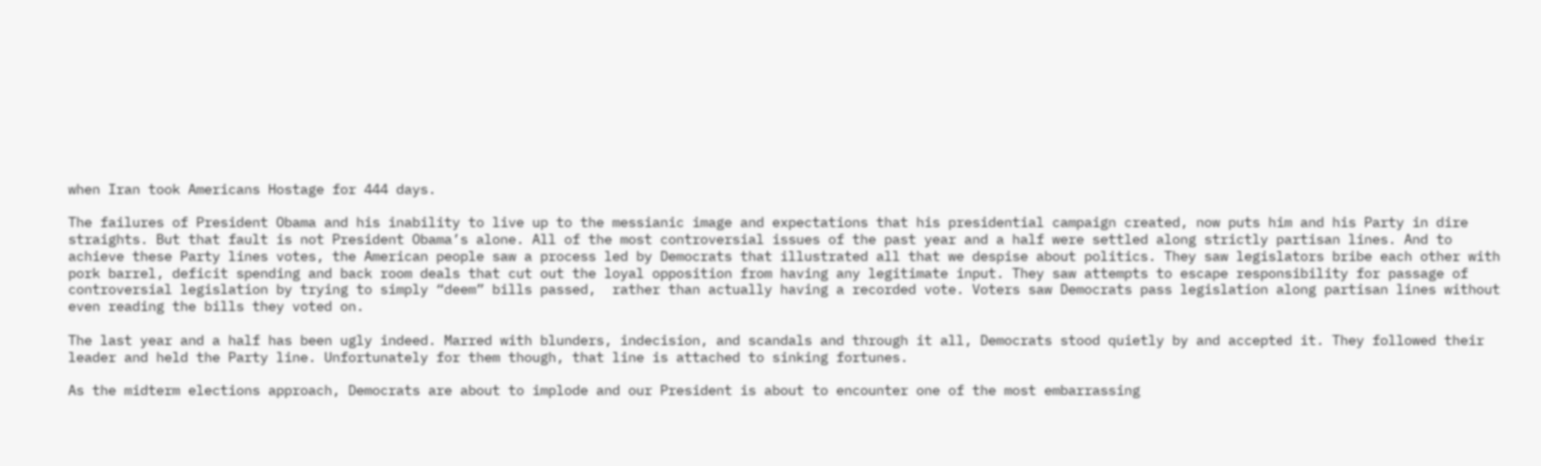when Iran took Americans Hostage for 444 days.

The failures of President Obama and his inability to live up to the messianic image and expectations that his presidential campaign created, now puts him and his Party in dire straights. But that fault is not President Obama’s alone. All of the most controversial issues of the past year and a half were settled along strictly partisan lines. And to achieve these Party lines votes, the American people saw a process led by Democrats that illustrated all that we despise about politics. They saw legislators bribe each other with pork barrel, deficit spending and back room deals that cut out the loyal opposition from having any legitimate input. They saw attempts to escape responsibility for passage of controversial legislation by trying to simply “deem” bills passed,  rather than actually having a recorded vote. Voters saw Democrats pass legislation along partisan lines without even reading the bills they voted on.

The last year and a half has been ugly indeed. Marred with blunders, indecision, and scandals and through it all, Democrats stood quietly by and accepted it. They followed their leader and held the Party line. Unfortunately for them though, that line is attached to sinking fortunes.

As the midterm elections approach, Democrats are about to implode and our President is about to encounter one of the most embarrassing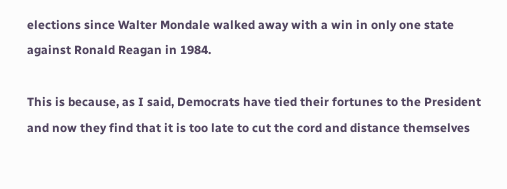elections since Walter Mondale walked away with a win in only one state against Ronald Reagan in 1984.

This is because, as I said, Democrats have tied their fortunes to the President and now they find that it is too late to cut the cord and distance themselves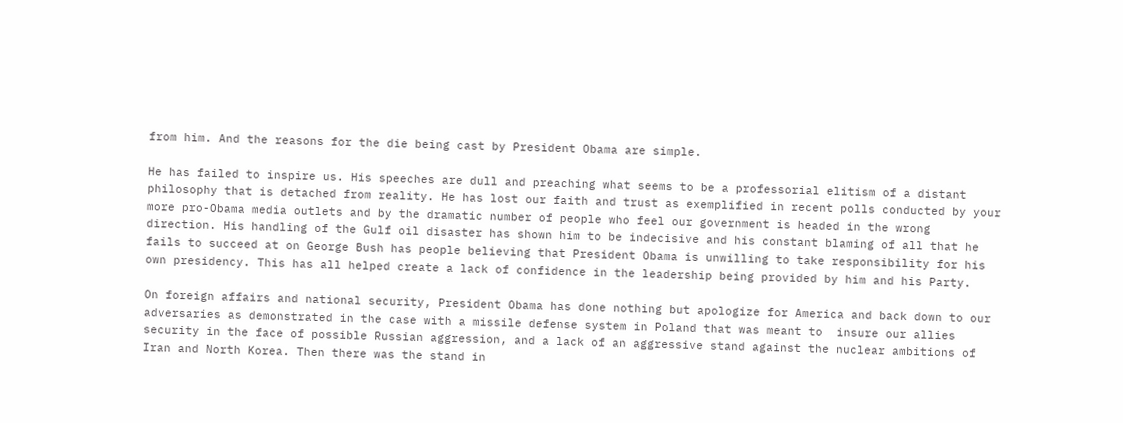from him. And the reasons for the die being cast by President Obama are simple.

He has failed to inspire us. His speeches are dull and preaching what seems to be a professorial elitism of a distant philosophy that is detached from reality. He has lost our faith and trust as exemplified in recent polls conducted by your more pro-Obama media outlets and by the dramatic number of people who feel our government is headed in the wrong direction. His handling of the Gulf oil disaster has shown him to be indecisive and his constant blaming of all that he fails to succeed at on George Bush has people believing that President Obama is unwilling to take responsibility for his own presidency. This has all helped create a lack of confidence in the leadership being provided by him and his Party.

On foreign affairs and national security, President Obama has done nothing but apologize for America and back down to our adversaries as demonstrated in the case with a missile defense system in Poland that was meant to  insure our allies security in the face of possible Russian aggression, and a lack of an aggressive stand against the nuclear ambitions of Iran and North Korea. Then there was the stand in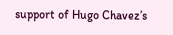support of Hugo Chavez’s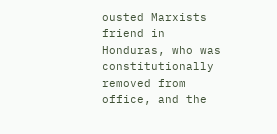ousted Marxists friend in Honduras, who was constitutionally removed from office, and the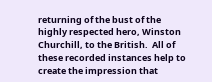returning of the bust of the highly respected hero, Winston Churchill, to the British.  All of these recorded instances help to create the impression that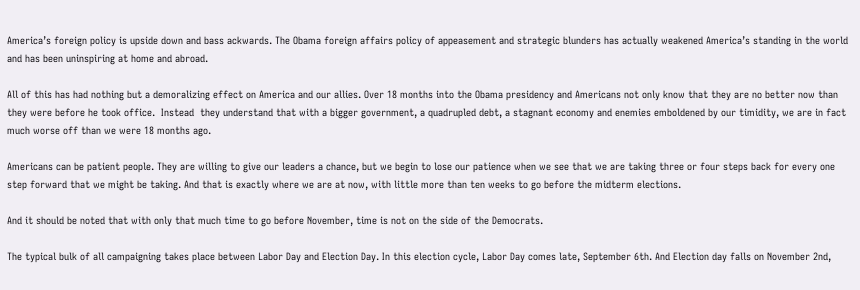America’s foreign policy is upside down and bass ackwards. The Obama foreign affairs policy of appeasement and strategic blunders has actually weakened America’s standing in the world and has been uninspiring at home and abroad.

All of this has had nothing but a demoralizing effect on America and our allies. Over 18 months into the Obama presidency and Americans not only know that they are no better now than they were before he took office.  Instead  they understand that with a bigger government, a quadrupled debt, a stagnant economy and enemies emboldened by our timidity, we are in fact much worse off than we were 18 months ago.

Americans can be patient people. They are willing to give our leaders a chance, but we begin to lose our patience when we see that we are taking three or four steps back for every one step forward that we might be taking. And that is exactly where we are at now, with little more than ten weeks to go before the midterm elections.

And it should be noted that with only that much time to go before November, time is not on the side of the Democrats.

The typical bulk of all campaigning takes place between Labor Day and Election Day. In this election cycle, Labor Day comes late, September 6th. And Election day falls on November 2nd,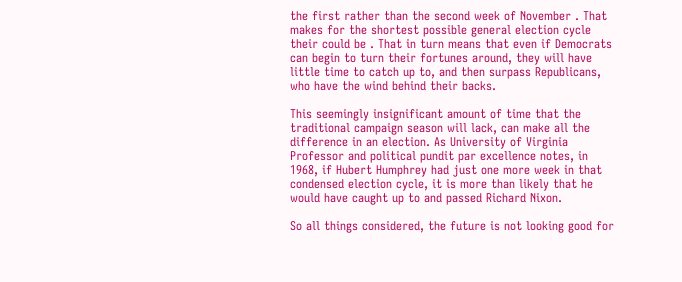the first rather than the second week of November . That makes for the shortest possible general election cycle their could be . That in turn means that even if Democrats can begin to turn their fortunes around, they will have little time to catch up to, and then surpass Republicans, who have the wind behind their backs.

This seemingly insignificant amount of time that the traditional campaign season will lack, can make all the difference in an election. As University of Virginia Professor and political pundit par excellence notes, in 1968, if Hubert Humphrey had just one more week in that condensed election cycle, it is more than likely that he would have caught up to and passed Richard Nixon.

So all things considered, the future is not looking good for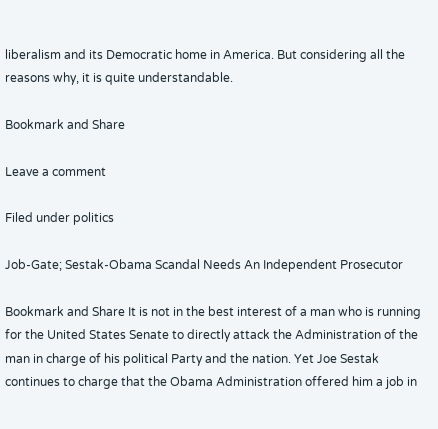liberalism and its Democratic home in America. But considering all the reasons why, it is quite understandable.

Bookmark and Share

Leave a comment

Filed under politics

Job-Gate; Sestak-Obama Scandal Needs An Independent Prosecutor

Bookmark and Share It is not in the best interest of a man who is running for the United States Senate to directly attack the Administration of the man in charge of his political Party and the nation. Yet Joe Sestak continues to charge that the Obama Administration offered him a job in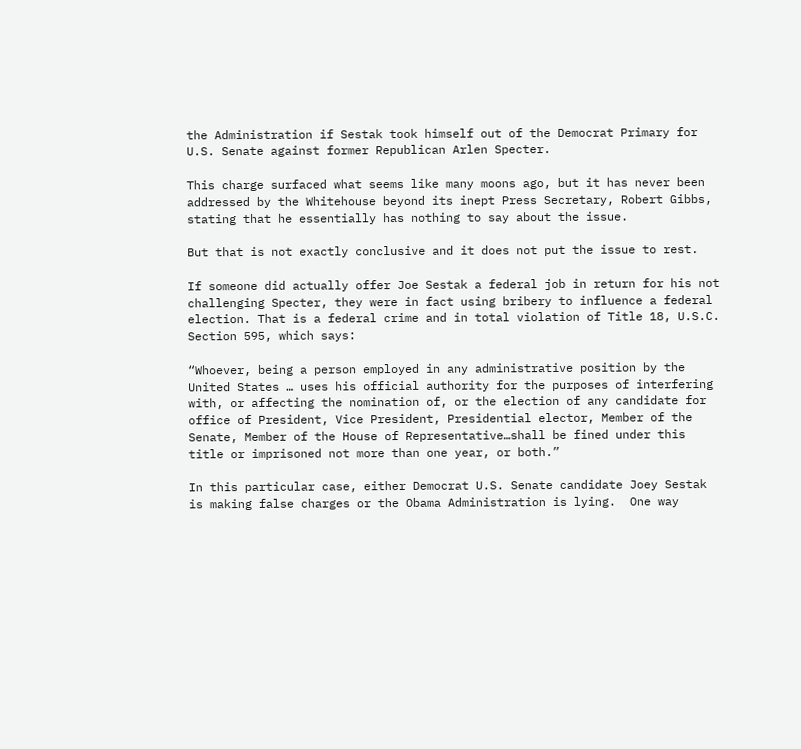the Administration if Sestak took himself out of the Democrat Primary for U.S. Senate against former Republican Arlen Specter.

This charge surfaced what seems like many moons ago, but it has never been addressed by the Whitehouse beyond its inept Press Secretary, Robert Gibbs, stating that he essentially has nothing to say about the issue.

But that is not exactly conclusive and it does not put the issue to rest.

If someone did actually offer Joe Sestak a federal job in return for his not challenging Specter, they were in fact using bribery to influence a federal election. That is a federal crime and in total violation of Title 18, U.S.C. Section 595, which says:

“Whoever, being a person employed in any administrative position by the United States … uses his official authority for the purposes of interfering with, or affecting the nomination of, or the election of any candidate for office of President, Vice President, Presidential elector, Member of the Senate, Member of the House of Representative…shall be fined under this title or imprisoned not more than one year, or both.”

In this particular case, either Democrat U.S. Senate candidate Joey Sestak is making false charges or the Obama Administration is lying.  One way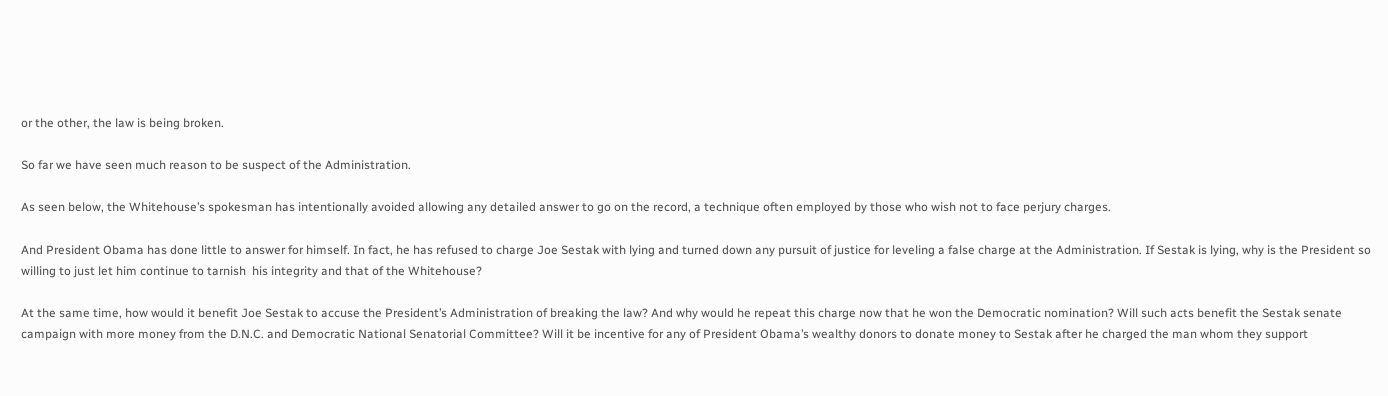or the other, the law is being broken.

So far we have seen much reason to be suspect of the Administration.

As seen below, the Whitehouse’s spokesman has intentionally avoided allowing any detailed answer to go on the record, a technique often employed by those who wish not to face perjury charges.

And President Obama has done little to answer for himself. In fact, he has refused to charge Joe Sestak with lying and turned down any pursuit of justice for leveling a false charge at the Administration. If Sestak is lying, why is the President so willing to just let him continue to tarnish  his integrity and that of the Whitehouse?

At the same time, how would it benefit Joe Sestak to accuse the President’s Administration of breaking the law? And why would he repeat this charge now that he won the Democratic nomination? Will such acts benefit the Sestak senate campaign with more money from the D.N.C. and Democratic National Senatorial Committee? Will it be incentive for any of President Obama’s wealthy donors to donate money to Sestak after he charged the man whom they support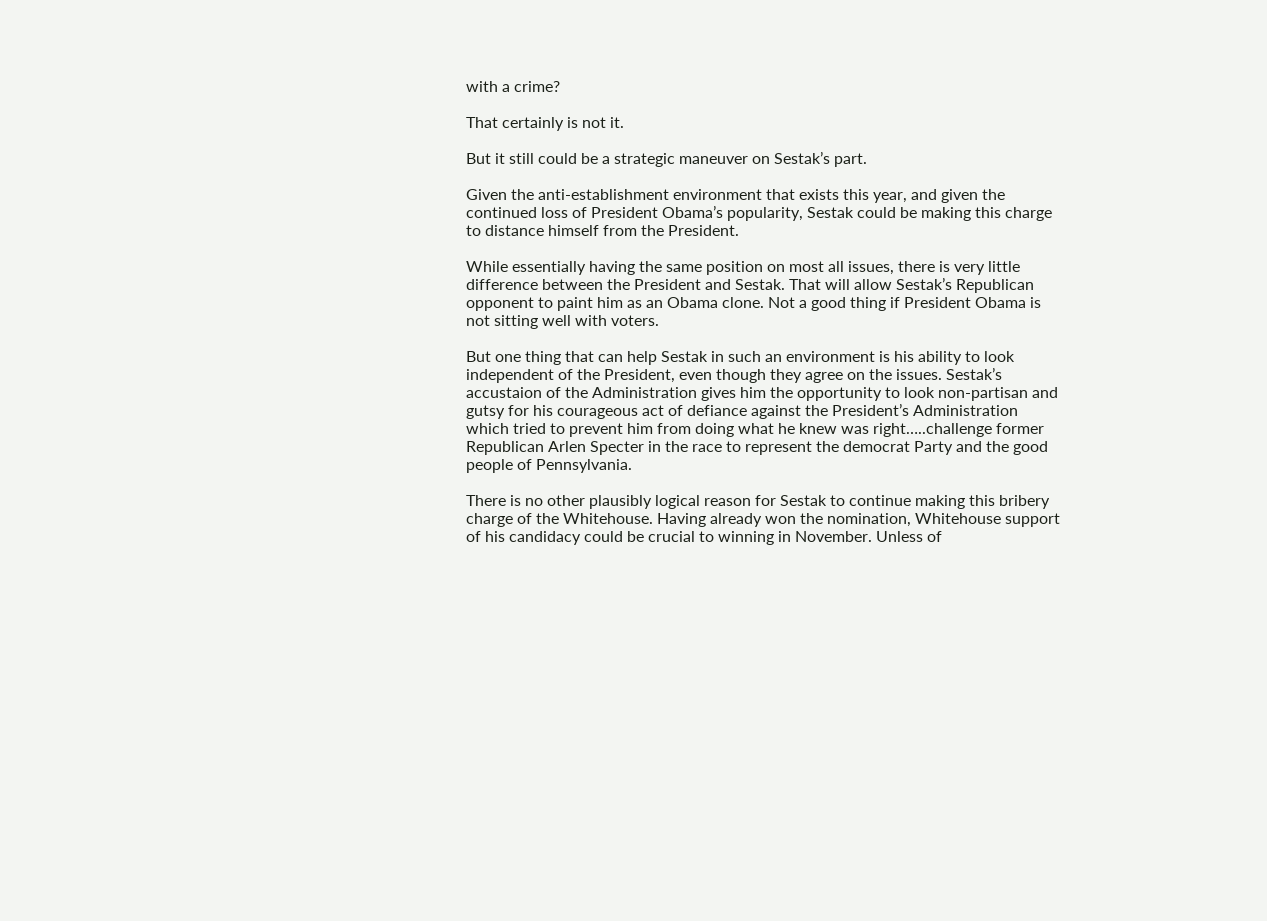with a crime?

That certainly is not it.

But it still could be a strategic maneuver on Sestak’s part.

Given the anti-establishment environment that exists this year, and given the continued loss of President Obama’s popularity, Sestak could be making this charge to distance himself from the President.

While essentially having the same position on most all issues, there is very little difference between the President and Sestak. That will allow Sestak’s Republican opponent to paint him as an Obama clone. Not a good thing if President Obama is not sitting well with voters.

But one thing that can help Sestak in such an environment is his ability to look independent of the President, even though they agree on the issues. Sestak’s accustaion of the Administration gives him the opportunity to look non-partisan and gutsy for his courageous act of defiance against the President’s Administration which tried to prevent him from doing what he knew was right…..challenge former Republican Arlen Specter in the race to represent the democrat Party and the good people of Pennsylvania.

There is no other plausibly logical reason for Sestak to continue making this bribery charge of the Whitehouse. Having already won the nomination, Whitehouse support of his candidacy could be crucial to winning in November. Unless of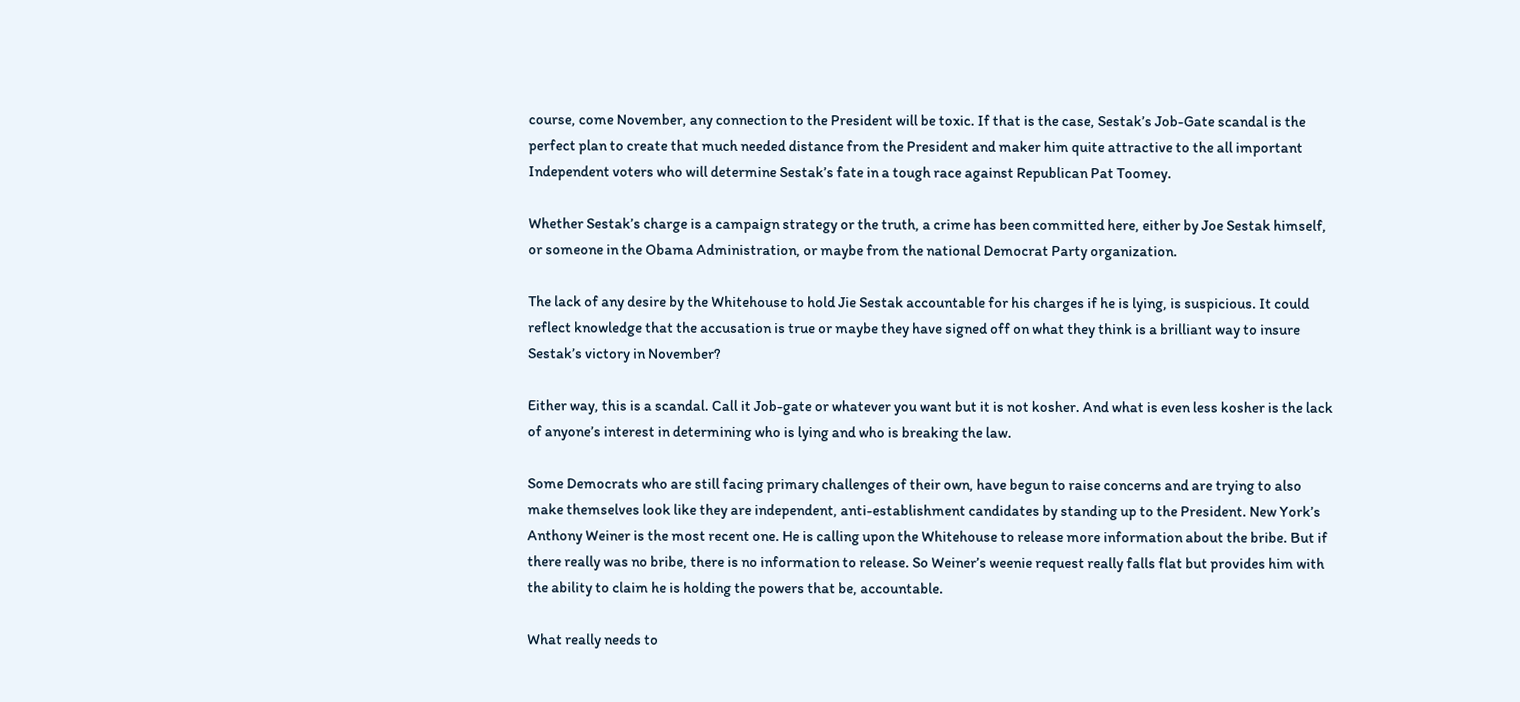course, come November, any connection to the President will be toxic. If that is the case, Sestak’s Job-Gate scandal is the perfect plan to create that much needed distance from the President and maker him quite attractive to the all important Independent voters who will determine Sestak’s fate in a tough race against Republican Pat Toomey.

Whether Sestak’s charge is a campaign strategy or the truth, a crime has been committed here, either by Joe Sestak himself, or someone in the Obama Administration, or maybe from the national Democrat Party organization.

The lack of any desire by the Whitehouse to hold Jie Sestak accountable for his charges if he is lying, is suspicious. It could reflect knowledge that the accusation is true or maybe they have signed off on what they think is a brilliant way to insure Sestak’s victory in November?

Either way, this is a scandal. Call it Job-gate or whatever you want but it is not kosher. And what is even less kosher is the lack of anyone’s interest in determining who is lying and who is breaking the law.

Some Democrats who are still facing primary challenges of their own, have begun to raise concerns and are trying to also make themselves look like they are independent, anti-establishment candidates by standing up to the President. New York’s Anthony Weiner is the most recent one. He is calling upon the Whitehouse to release more information about the bribe. But if there really was no bribe, there is no information to release. So Weiner’s weenie request really falls flat but provides him with the ability to claim he is holding the powers that be, accountable.

What really needs to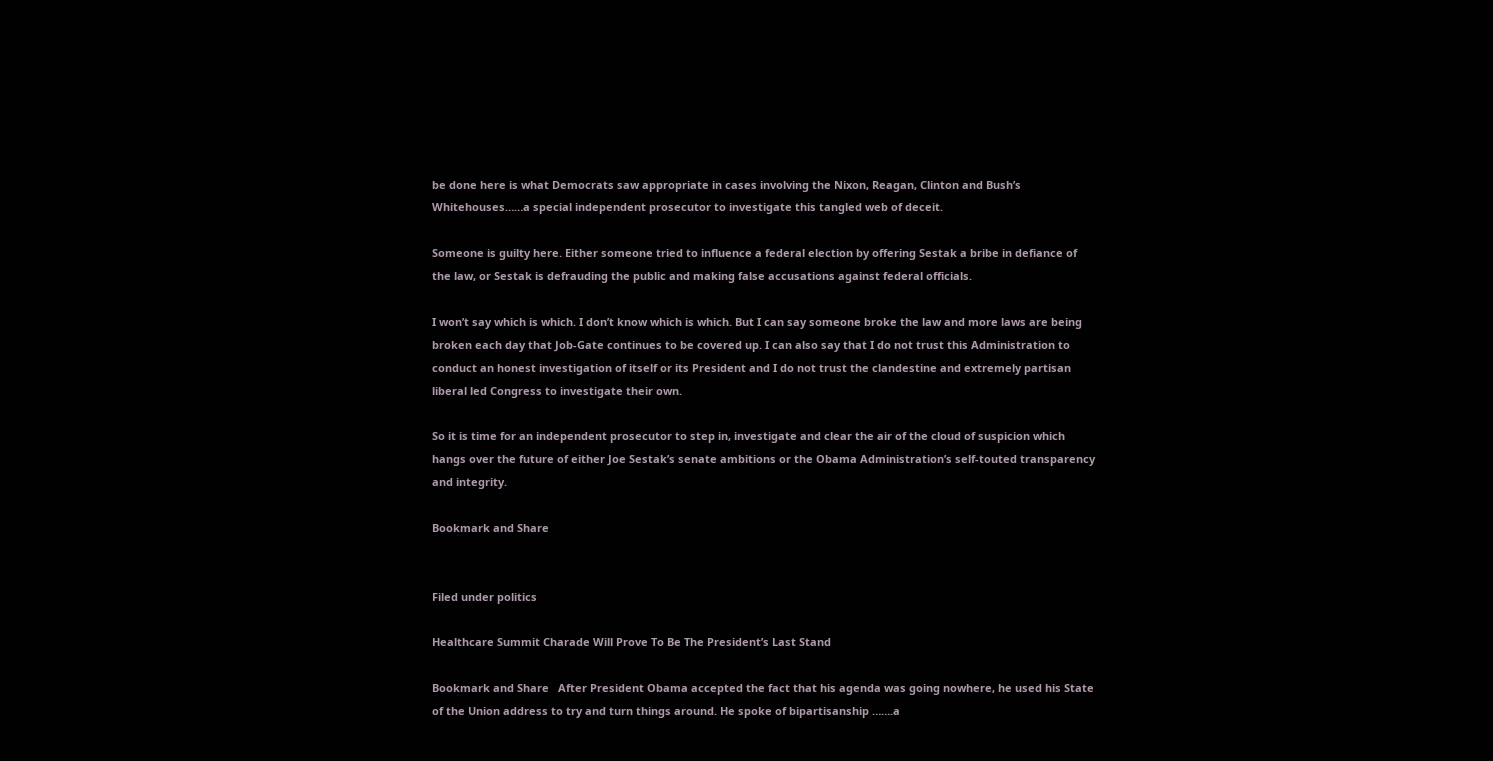be done here is what Democrats saw appropriate in cases involving the Nixon, Reagan, Clinton and Bush’s Whitehouses……a special independent prosecutor to investigate this tangled web of deceit.

Someone is guilty here. Either someone tried to influence a federal election by offering Sestak a bribe in defiance of the law, or Sestak is defrauding the public and making false accusations against federal officials.

I won’t say which is which. I don’t know which is which. But I can say someone broke the law and more laws are being broken each day that Job-Gate continues to be covered up. I can also say that I do not trust this Administration to conduct an honest investigation of itself or its President and I do not trust the clandestine and extremely partisan liberal led Congress to investigate their own.

So it is time for an independent prosecutor to step in, investigate and clear the air of the cloud of suspicion which hangs over the future of either Joe Sestak’s senate ambitions or the Obama Administration’s self-touted transparency and integrity.

Bookmark and Share


Filed under politics

Healthcare Summit Charade Will Prove To Be The President’s Last Stand

Bookmark and Share   After President Obama accepted the fact that his agenda was going nowhere, he used his State of the Union address to try and turn things around. He spoke of bipartisanship …….a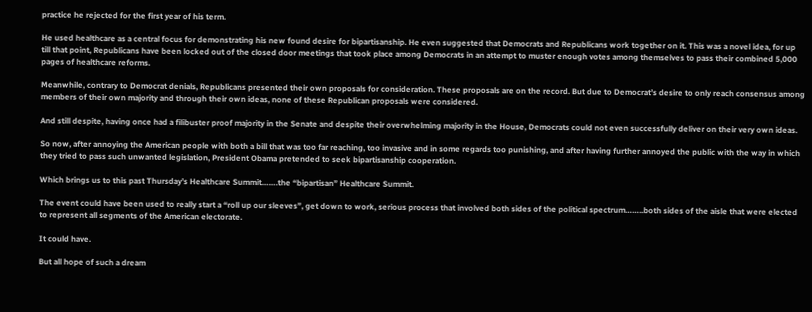practice he rejected for the first year of his term.

He used healthcare as a central focus for demonstrating his new found desire for bipartisanship. He even suggested that Democrats and Republicans work together on it. This was a novel idea, for up till that point, Republicans have been locked out of the closed door meetings that took place among Democrats in an attempt to muster enough votes among themselves to pass their combined 5,000 pages of healthcare reforms.

Meanwhile, contrary to Democrat denials, Republicans presented their own proposals for consideration. These proposals are on the record. But due to Democrat’s desire to only reach consensus among members of their own majority and through their own ideas, none of these Republican proposals were considered.

And still despite, having once had a filibuster proof majority in the Senate and despite their overwhelming majority in the House, Democrats could not even successfully deliver on their very own ideas.

So now, after annoying the American people with both a bill that was too far reaching, too invasive and in some regards too punishing, and after having further annoyed the public with the way in which they tried to pass such unwanted legislation, President Obama pretended to seek bipartisanship cooperation.

Which brings us to this past Thursday’s Healthcare Summit…….the “bipartisan” Healthcare Summit.

The event could have been used to really start a “roll up our sleeves”, get down to work, serious process that involved both sides of the political spectrum……..both sides of the aisle that were elected to represent all segments of the American electorate.

It could have.

But all hope of such a dream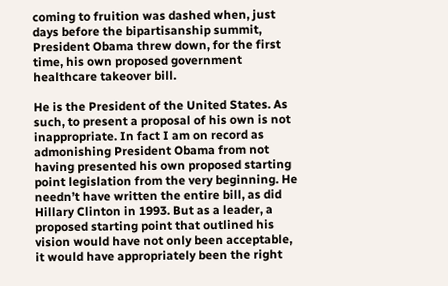coming to fruition was dashed when, just days before the bipartisanship summit, President Obama threw down, for the first time, his own proposed government healthcare takeover bill.

He is the President of the United States. As such, to present a proposal of his own is not inappropriate. In fact I am on record as admonishing President Obama from not having presented his own proposed starting point legislation from the very beginning. He needn’t have written the entire bill, as did Hillary Clinton in 1993. But as a leader, a proposed starting point that outlined his vision would have not only been acceptable, it would have appropriately been the right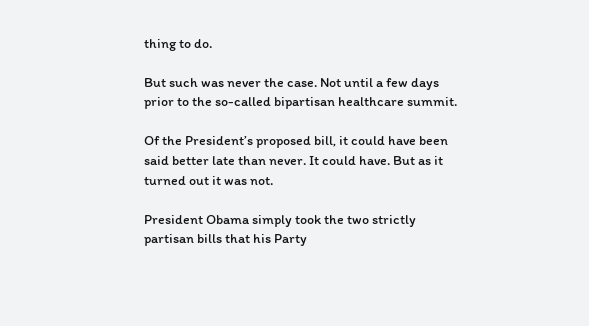thing to do.

But such was never the case. Not until a few days prior to the so-called bipartisan healthcare summit.

Of the President’s proposed bill, it could have been said better late than never. It could have. But as it turned out it was not.

President Obama simply took the two strictly partisan bills that his Party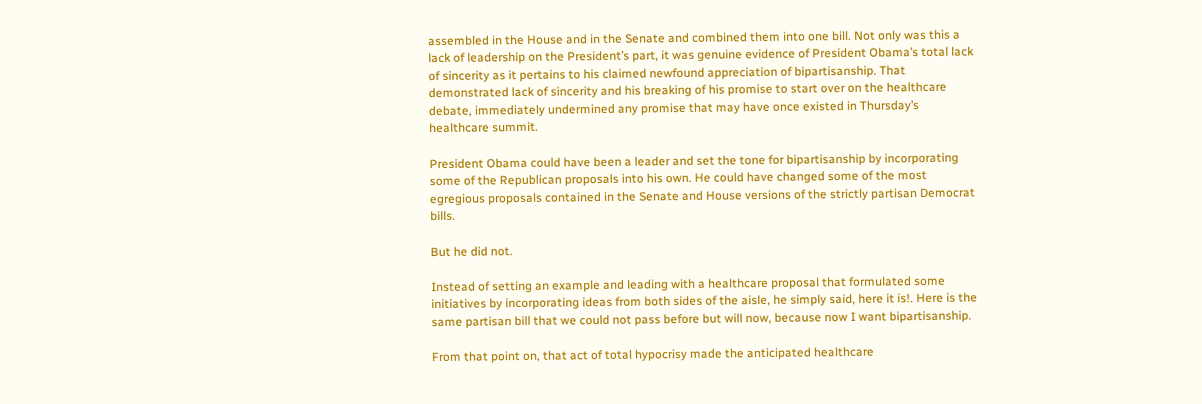assembled in the House and in the Senate and combined them into one bill. Not only was this a lack of leadership on the President’s part, it was genuine evidence of President Obama’s total lack of sincerity as it pertains to his claimed newfound appreciation of bipartisanship. That demonstrated lack of sincerity and his breaking of his promise to start over on the healthcare debate, immediately undermined any promise that may have once existed in Thursday’s healthcare summit.

President Obama could have been a leader and set the tone for bipartisanship by incorporating some of the Republican proposals into his own. He could have changed some of the most egregious proposals contained in the Senate and House versions of the strictly partisan Democrat bills.

But he did not.

Instead of setting an example and leading with a healthcare proposal that formulated some initiatives by incorporating ideas from both sides of the aisle, he simply said, here it is!. Here is the same partisan bill that we could not pass before but will now, because now I want bipartisanship.

From that point on, that act of total hypocrisy made the anticipated healthcare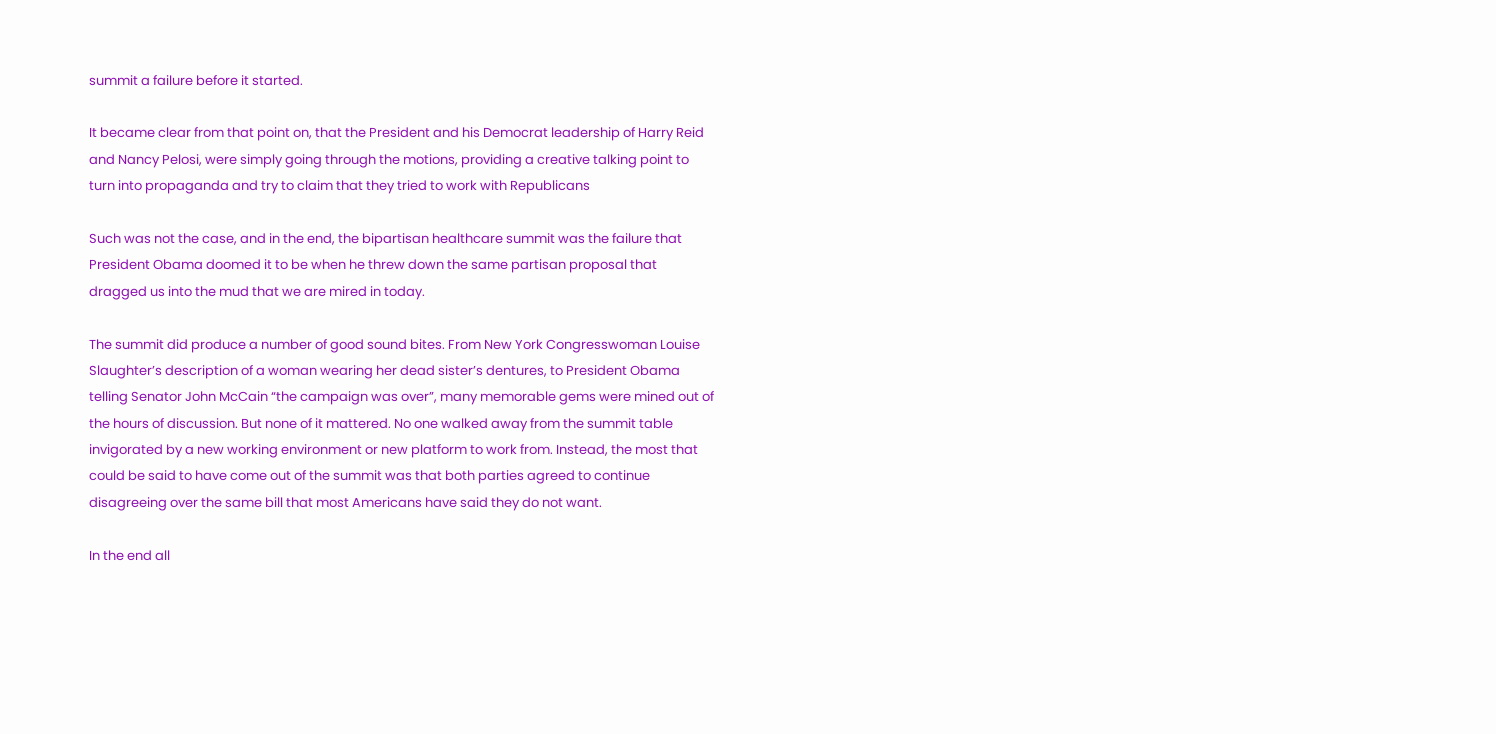summit a failure before it started.

It became clear from that point on, that the President and his Democrat leadership of Harry Reid and Nancy Pelosi, were simply going through the motions, providing a creative talking point to turn into propaganda and try to claim that they tried to work with Republicans

Such was not the case, and in the end, the bipartisan healthcare summit was the failure that President Obama doomed it to be when he threw down the same partisan proposal that dragged us into the mud that we are mired in today.

The summit did produce a number of good sound bites. From New York Congresswoman Louise Slaughter’s description of a woman wearing her dead sister’s dentures, to President Obama telling Senator John McCain “the campaign was over”, many memorable gems were mined out of the hours of discussion. But none of it mattered. No one walked away from the summit table invigorated by a new working environment or new platform to work from. Instead, the most that could be said to have come out of the summit was that both parties agreed to continue disagreeing over the same bill that most Americans have said they do not want.

In the end all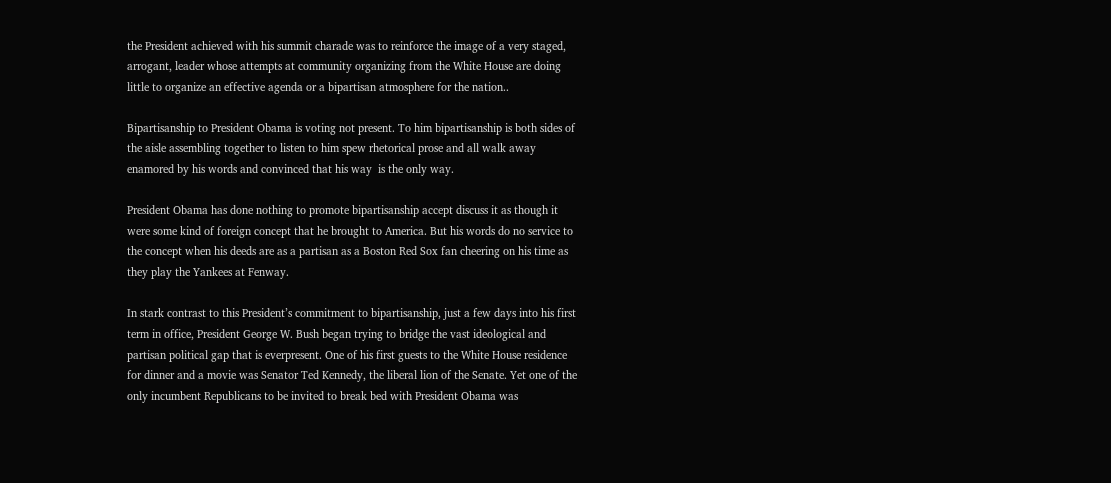the President achieved with his summit charade was to reinforce the image of a very staged, arrogant, leader whose attempts at community organizing from the White House are doing little to organize an effective agenda or a bipartisan atmosphere for the nation..

Bipartisanship to President Obama is voting not present. To him bipartisanship is both sides of the aisle assembling together to listen to him spew rhetorical prose and all walk away enamored by his words and convinced that his way  is the only way.

President Obama has done nothing to promote bipartisanship accept discuss it as though it were some kind of foreign concept that he brought to America. But his words do no service to the concept when his deeds are as a partisan as a Boston Red Sox fan cheering on his time as they play the Yankees at Fenway.

In stark contrast to this President’s commitment to bipartisanship, just a few days into his first term in office, President George W. Bush began trying to bridge the vast ideological and partisan political gap that is everpresent. One of his first guests to the White House residence for dinner and a movie was Senator Ted Kennedy, the liberal lion of the Senate. Yet one of the only incumbent Republicans to be invited to break bed with President Obama was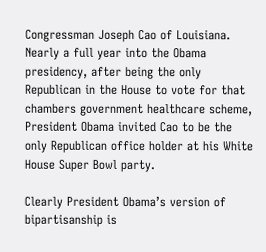Congressman Joseph Cao of Louisiana. Nearly a full year into the Obama presidency, after being the only Republican in the House to vote for that chambers government healthcare scheme, President Obama invited Cao to be the only Republican office holder at his White House Super Bowl party.

Clearly President Obama’s version of bipartisanship is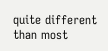quite different than most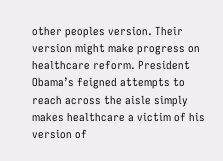other peoples version. Their version might make progress on healthcare reform. President Obama’s feigned attempts to reach across the aisle simply makes healthcare a victim of his version of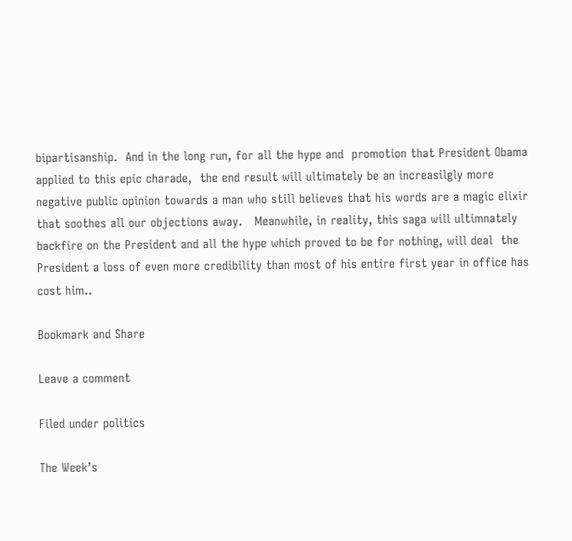bipartisanship.  And in the long run, for all the hype and  promotion that President Obama applied to this epic charade,  the end result will ultimately be an increasilgly more  negative public opinion towards a man who still believes that his words are a magic elixir that soothes all our objections away.   Meanwhile, in reality, this saga will ultimnately  backfire on the President and all the hype which proved to be for nothing, will deal  the President a loss of even more credibility than most of his entire first year in office has cost him..

Bookmark and Share

Leave a comment

Filed under politics

The Week’s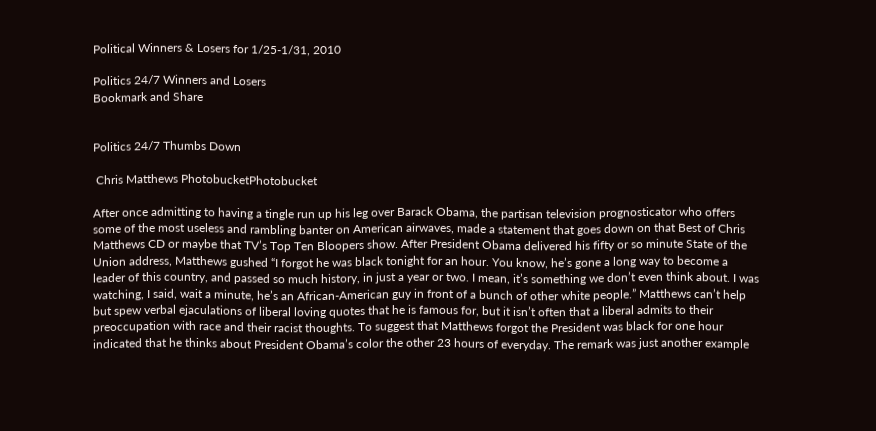Political Winners & Losers for 1/25-1/31, 2010

Politics 24/7 Winners and Losers
Bookmark and Share


Politics 24/7 Thumbs Down

 Chris Matthews PhotobucketPhotobucket

After once admitting to having a tingle run up his leg over Barack Obama, the partisan television prognosticator who offers some of the most useless and rambling banter on American airwaves, made a statement that goes down on that Best of Chris Matthews CD or maybe that TV’s Top Ten Bloopers show. After President Obama delivered his fifty or so minute State of the Union address, Matthews gushed “I forgot he was black tonight for an hour. You know, he’s gone a long way to become a leader of this country, and passed so much history, in just a year or two. I mean, it’s something we don’t even think about. I was watching, I said, wait a minute, he’s an African-American guy in front of a bunch of other white people.” Matthews can’t help but spew verbal ejaculations of liberal loving quotes that he is famous for, but it isn’t often that a liberal admits to their preoccupation with race and their racist thoughts. To suggest that Matthews forgot the President was black for one hour indicated that he thinks about President Obama’s color the other 23 hours of everyday. The remark was just another example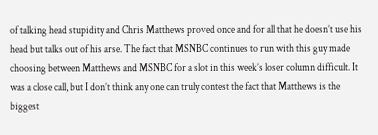of talking head stupidity and Chris Matthews proved once and for all that he doesn’t use his head but talks out of his arse. The fact that MSNBC continues to run with this guy made choosing between Matthews and MSNBC for a slot in this week’s loser column difficult. It was a close call, but I don’t think any one can truly contest the fact that Matthews is the biggest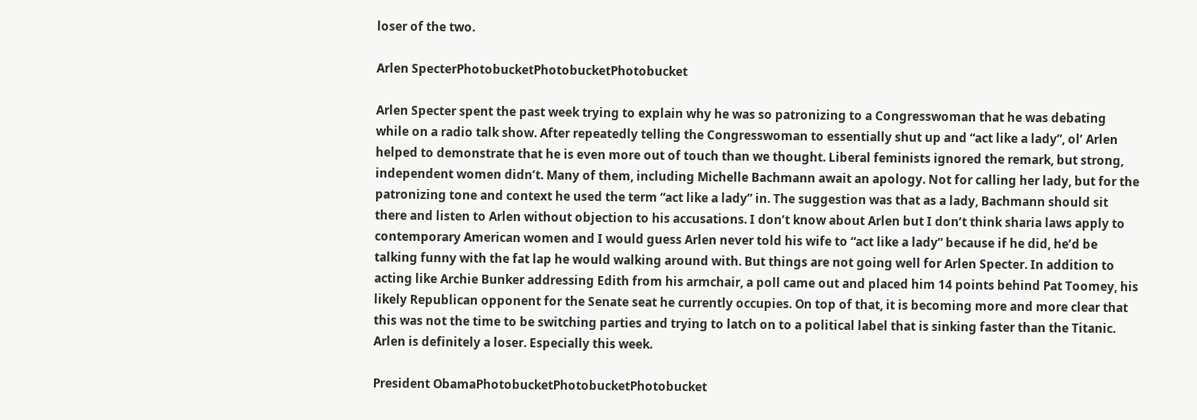loser of the two.

Arlen SpecterPhotobucketPhotobucketPhotobucket

Arlen Specter spent the past week trying to explain why he was so patronizing to a Congresswoman that he was debating while on a radio talk show. After repeatedly telling the Congresswoman to essentially shut up and “act like a lady”, ol’ Arlen helped to demonstrate that he is even more out of touch than we thought. Liberal feminists ignored the remark, but strong, independent women didn’t. Many of them, including Michelle Bachmann await an apology. Not for calling her lady, but for the patronizing tone and context he used the term “act like a lady” in. The suggestion was that as a lady, Bachmann should sit there and listen to Arlen without objection to his accusations. I don’t know about Arlen but I don’t think sharia laws apply to contemporary American women and I would guess Arlen never told his wife to “act like a lady” because if he did, he’d be talking funny with the fat lap he would walking around with. But things are not going well for Arlen Specter. In addition to acting like Archie Bunker addressing Edith from his armchair, a poll came out and placed him 14 points behind Pat Toomey, his likely Republican opponent for the Senate seat he currently occupies. On top of that, it is becoming more and more clear that this was not the time to be switching parties and trying to latch on to a political label that is sinking faster than the Titanic. Arlen is definitely a loser. Especially this week.

President ObamaPhotobucketPhotobucketPhotobucket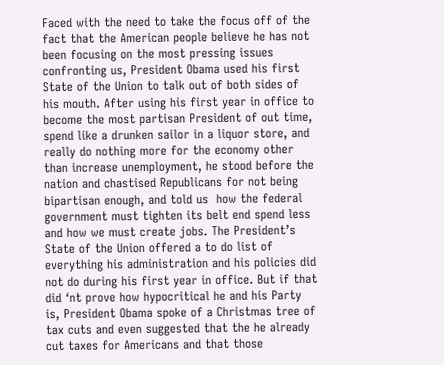Faced with the need to take the focus off of the fact that the American people believe he has not been focusing on the most pressing issues confronting us, President Obama used his first State of the Union to talk out of both sides of his mouth. After using his first year in office to become the most partisan President of out time, spend like a drunken sailor in a liquor store, and really do nothing more for the economy other than increase unemployment, he stood before the nation and chastised Republicans for not being bipartisan enough, and told us  how the federal government must tighten its belt end spend less and how we must create jobs. The President’s State of the Union offered a to do list of everything his administration and his policies did not do during his first year in office. But if that did ‘nt prove how hypocritical he and his Party is, President Obama spoke of a Christmas tree of tax cuts and even suggested that the he already cut taxes for Americans and that those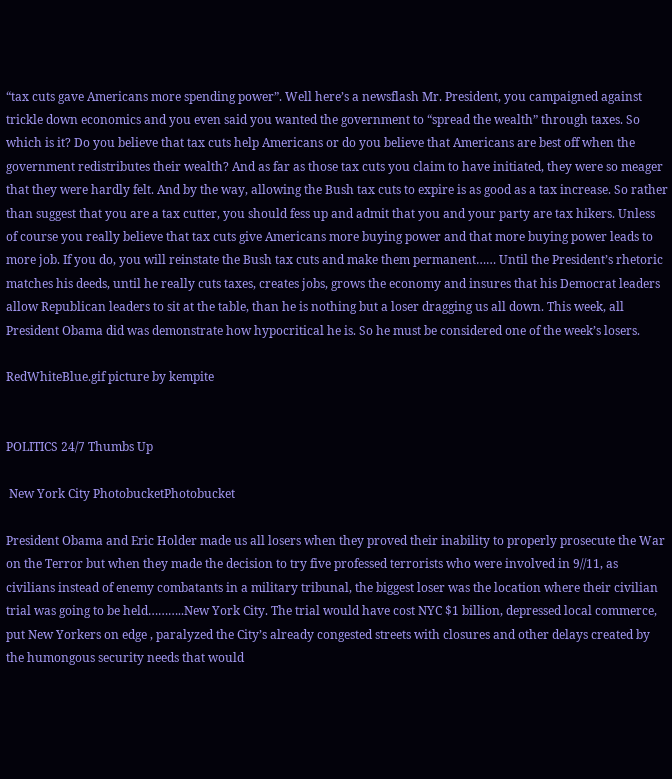“tax cuts gave Americans more spending power”. Well here’s a newsflash Mr. President, you campaigned against trickle down economics and you even said you wanted the government to “spread the wealth” through taxes. So which is it? Do you believe that tax cuts help Americans or do you believe that Americans are best off when the government redistributes their wealth? And as far as those tax cuts you claim to have initiated, they were so meager that they were hardly felt. And by the way, allowing the Bush tax cuts to expire is as good as a tax increase. So rather than suggest that you are a tax cutter, you should fess up and admit that you and your party are tax hikers. Unless of course you really believe that tax cuts give Americans more buying power and that more buying power leads to more job. If you do, you will reinstate the Bush tax cuts and make them permanent…… Until the President’s rhetoric matches his deeds, until he really cuts taxes, creates jobs, grows the economy and insures that his Democrat leaders allow Republican leaders to sit at the table, than he is nothing but a loser dragging us all down. This week, all President Obama did was demonstrate how hypocritical he is. So he must be considered one of the week’s losers.

RedWhiteBlue.gif picture by kempite


POLITICS 24/7 Thumbs Up

 New York City PhotobucketPhotobucket

President Obama and Eric Holder made us all losers when they proved their inability to properly prosecute the War on the Terror but when they made the decision to try five professed terrorists who were involved in 9//11, as civilians instead of enemy combatants in a military tribunal, the biggest loser was the location where their civilian trial was going to be held………..New York City. The trial would have cost NYC $1 billion, depressed local commerce, put New Yorkers on edge , paralyzed the City’s already congested streets with closures and other delays created by the humongous security needs that would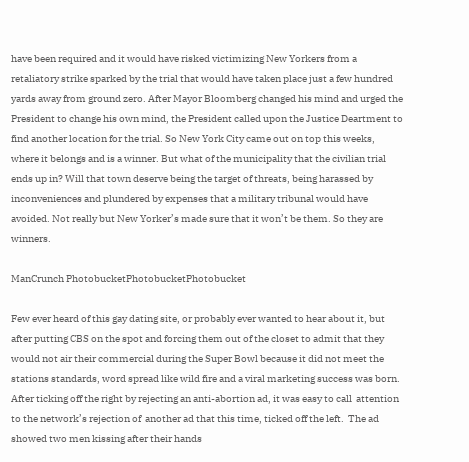have been required and it would have risked victimizing New Yorkers from a retaliatory strike sparked by the trial that would have taken place just a few hundred yards away from ground zero. After Mayor Bloomberg changed his mind and urged the President to change his own mind, the President called upon the Justice Deartment to find another location for the trial. So New York City came out on top this weeks, where it belongs and is a winner. But what of the municipality that the civilian trial ends up in? Will that town deserve being the target of threats, being harassed by inconveniences and plundered by expenses that a military tribunal would have avoided. Not really but New Yorker’s made sure that it won’t be them. So they are winners.

ManCrunch PhotobucketPhotobucketPhotobucket

Few ever heard of this gay dating site, or probably ever wanted to hear about it, but after putting CBS on the spot and forcing them out of the closet to admit that they would not air their commercial during the Super Bowl because it did not meet the stations standards, word spread like wild fire and a viral marketing success was born. After ticking off the right by rejecting an anti-abortion ad, it was easy to call  attention to the network’s rejection of  another ad that this time, ticked off the left.  The ad  showed two men kissing after their hands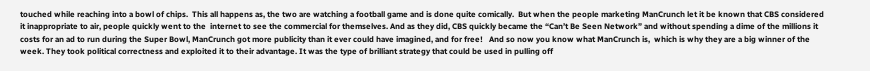touched while reaching into a bowl of chips.  This all happens as, the two are watching a football game and is done quite comically.  But when the people marketing ManCrunch let it be known that CBS considered it inappropriate to air, people quickly went to the  internet to see the commercial for themselves. And as they did, CBS quickly became the “Can’t Be Seen Network” and without spending a dime of the millions it costs for an ad to run during the Super Bowl, ManCrunch got more publicity than it ever could have imagined, and for free!   And so now you know what ManCrunch is,  which is why they are a big winner of the week. They took political correctness and exploited it to their advantage. It was the type of brilliant strategy that could be used in pulling off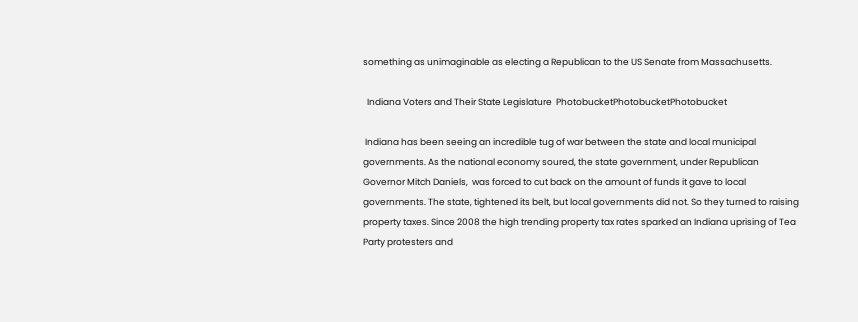something as unimaginable as electing a Republican to the US Senate from Massachusetts.

  Indiana Voters and Their State Legislature  PhotobucketPhotobucketPhotobucket

 Indiana has been seeing an incredible tug of war between the state and local municipal governments. As the national economy soured, the state government, under Republican Governor Mitch Daniels,  was forced to cut back on the amount of funds it gave to local governments. The state, tightened its belt, but local governments did not. So they turned to raising property taxes. Since 2008 the high trending property tax rates sparked an Indiana uprising of Tea Party protesters and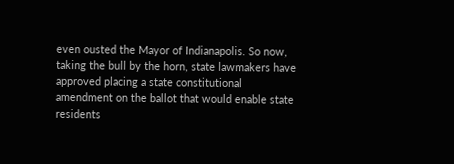even ousted the Mayor of Indianapolis. So now, taking the bull by the horn, state lawmakers have approved placing a state constitutional amendment on the ballot that would enable state residents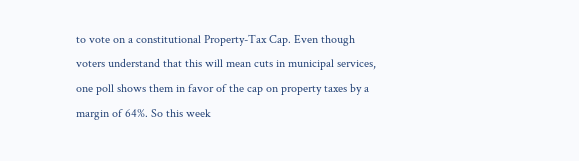to vote on a constitutional Property-Tax Cap. Even though voters understand that this will mean cuts in municipal services, one poll shows them in favor of the cap on property taxes by a margin of 64%. So this week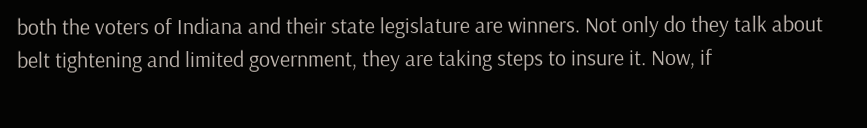both the voters of Indiana and their state legislature are winners. Not only do they talk about belt tightening and limited government, they are taking steps to insure it. Now, if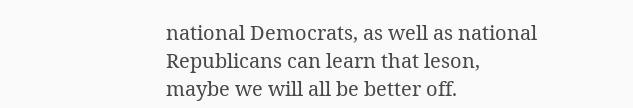national Democrats, as well as national Republicans can learn that leson, maybe we will all be better off.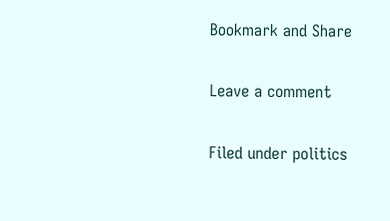Bookmark and Share

Leave a comment

Filed under politics